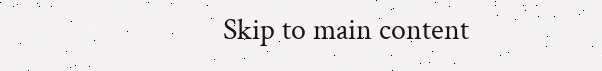Skip to main content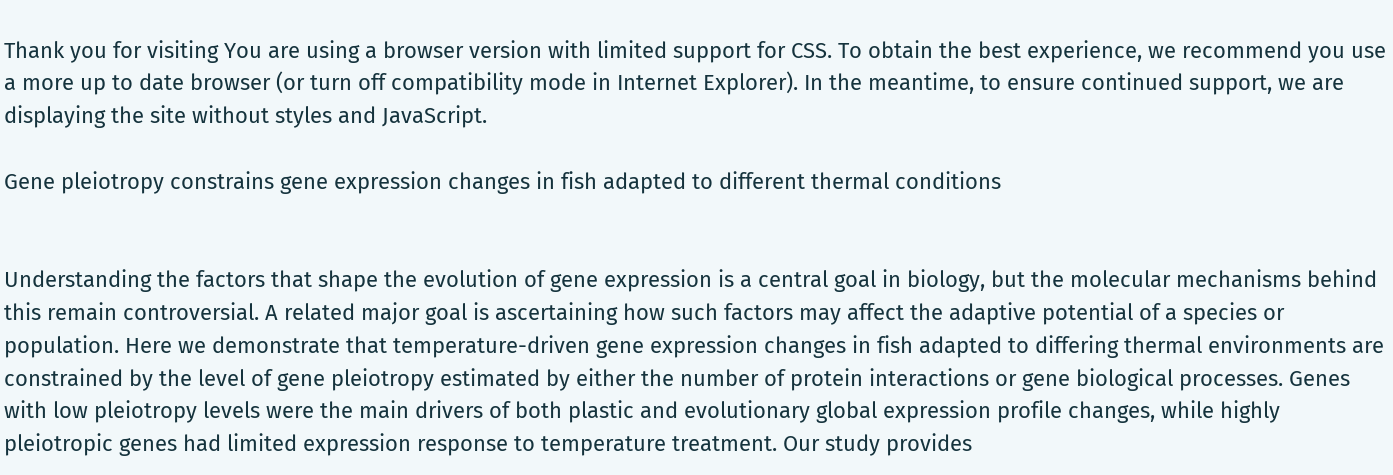Thank you for visiting You are using a browser version with limited support for CSS. To obtain the best experience, we recommend you use a more up to date browser (or turn off compatibility mode in Internet Explorer). In the meantime, to ensure continued support, we are displaying the site without styles and JavaScript.

Gene pleiotropy constrains gene expression changes in fish adapted to different thermal conditions


Understanding the factors that shape the evolution of gene expression is a central goal in biology, but the molecular mechanisms behind this remain controversial. A related major goal is ascertaining how such factors may affect the adaptive potential of a species or population. Here we demonstrate that temperature-driven gene expression changes in fish adapted to differing thermal environments are constrained by the level of gene pleiotropy estimated by either the number of protein interactions or gene biological processes. Genes with low pleiotropy levels were the main drivers of both plastic and evolutionary global expression profile changes, while highly pleiotropic genes had limited expression response to temperature treatment. Our study provides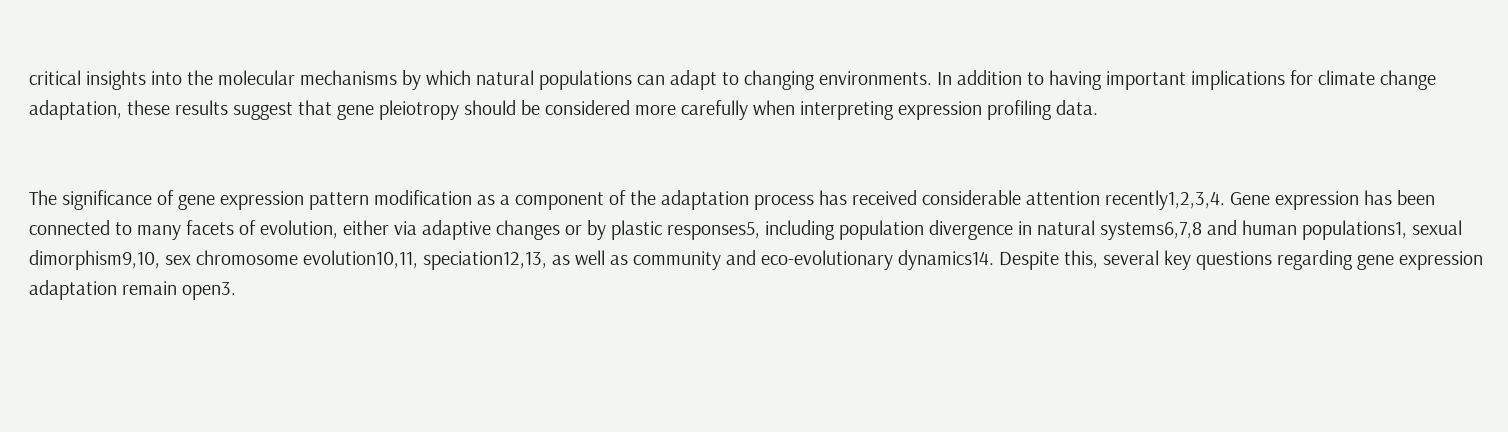critical insights into the molecular mechanisms by which natural populations can adapt to changing environments. In addition to having important implications for climate change adaptation, these results suggest that gene pleiotropy should be considered more carefully when interpreting expression profiling data.


The significance of gene expression pattern modification as a component of the adaptation process has received considerable attention recently1,2,3,4. Gene expression has been connected to many facets of evolution, either via adaptive changes or by plastic responses5, including population divergence in natural systems6,7,8 and human populations1, sexual dimorphism9,10, sex chromosome evolution10,11, speciation12,13, as well as community and eco-evolutionary dynamics14. Despite this, several key questions regarding gene expression adaptation remain open3.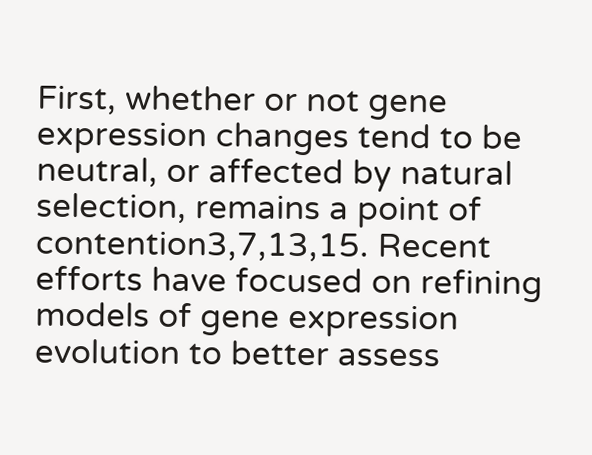First, whether or not gene expression changes tend to be neutral, or affected by natural selection, remains a point of contention3,7,13,15. Recent efforts have focused on refining models of gene expression evolution to better assess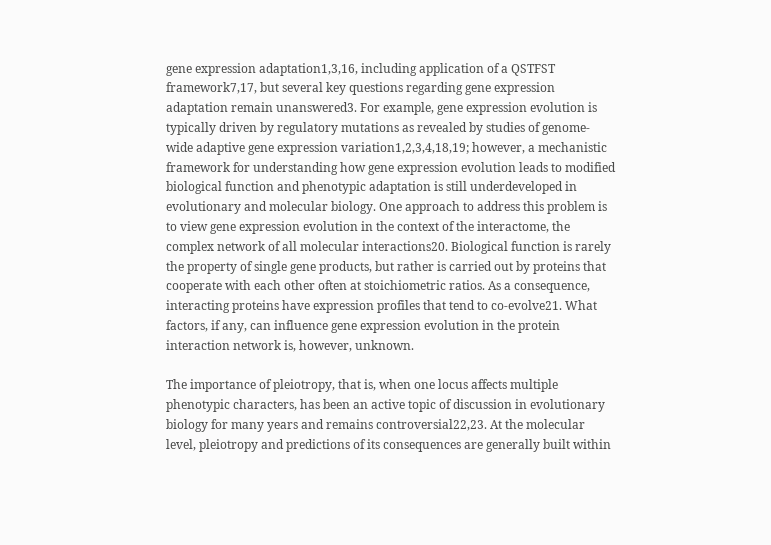gene expression adaptation1,3,16, including application of a QSTFST framework7,17, but several key questions regarding gene expression adaptation remain unanswered3. For example, gene expression evolution is typically driven by regulatory mutations as revealed by studies of genome-wide adaptive gene expression variation1,2,3,4,18,19; however, a mechanistic framework for understanding how gene expression evolution leads to modified biological function and phenotypic adaptation is still underdeveloped in evolutionary and molecular biology. One approach to address this problem is to view gene expression evolution in the context of the interactome, the complex network of all molecular interactions20. Biological function is rarely the property of single gene products, but rather is carried out by proteins that cooperate with each other often at stoichiometric ratios. As a consequence, interacting proteins have expression profiles that tend to co-evolve21. What factors, if any, can influence gene expression evolution in the protein interaction network is, however, unknown.

The importance of pleiotropy, that is, when one locus affects multiple phenotypic characters, has been an active topic of discussion in evolutionary biology for many years and remains controversial22,23. At the molecular level, pleiotropy and predictions of its consequences are generally built within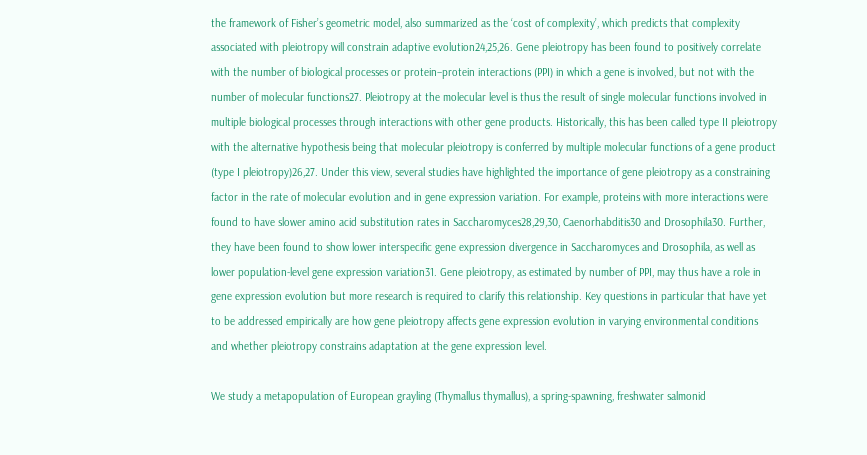the framework of Fisher’s geometric model, also summarized as the ‘cost of complexity’, which predicts that complexity associated with pleiotropy will constrain adaptive evolution24,25,26. Gene pleiotropy has been found to positively correlate with the number of biological processes or protein–protein interactions (PPI) in which a gene is involved, but not with the number of molecular functions27. Pleiotropy at the molecular level is thus the result of single molecular functions involved in multiple biological processes through interactions with other gene products. Historically, this has been called type II pleiotropy with the alternative hypothesis being that molecular pleiotropy is conferred by multiple molecular functions of a gene product (type I pleiotropy)26,27. Under this view, several studies have highlighted the importance of gene pleiotropy as a constraining factor in the rate of molecular evolution and in gene expression variation. For example, proteins with more interactions were found to have slower amino acid substitution rates in Saccharomyces28,29,30, Caenorhabditis30 and Drosophila30. Further, they have been found to show lower interspecific gene expression divergence in Saccharomyces and Drosophila, as well as lower population-level gene expression variation31. Gene pleiotropy, as estimated by number of PPI, may thus have a role in gene expression evolution but more research is required to clarify this relationship. Key questions in particular that have yet to be addressed empirically are how gene pleiotropy affects gene expression evolution in varying environmental conditions and whether pleiotropy constrains adaptation at the gene expression level.

We study a metapopulation of European grayling (Thymallus thymallus), a spring-spawning, freshwater salmonid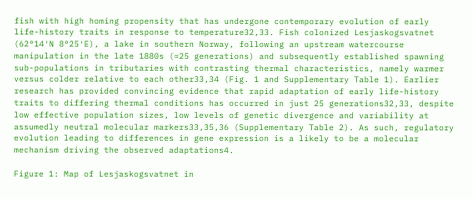fish with high homing propensity that has undergone contemporary evolution of early life-history traits in response to temperature32,33. Fish colonized Lesjaskogsvatnet (62°14′N 8°25′E), a lake in southern Norway, following an upstream watercourse manipulation in the late 1880s (≈25 generations) and subsequently established spawning sub-populations in tributaries with contrasting thermal characteristics, namely warmer versus colder relative to each other33,34 (Fig. 1 and Supplementary Table 1). Earlier research has provided convincing evidence that rapid adaptation of early life-history traits to differing thermal conditions has occurred in just 25 generations32,33, despite low effective population sizes, low levels of genetic divergence and variability at assumedly neutral molecular markers33,35,36 (Supplementary Table 2). As such, regulatory evolution leading to differences in gene expression is a likely to be a molecular mechanism driving the observed adaptations4.

Figure 1: Map of Lesjaskogsvatnet in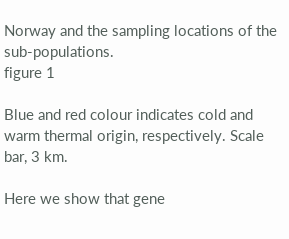Norway and the sampling locations of the sub-populations.
figure 1

Blue and red colour indicates cold and warm thermal origin, respectively. Scale bar, 3 km.

Here we show that gene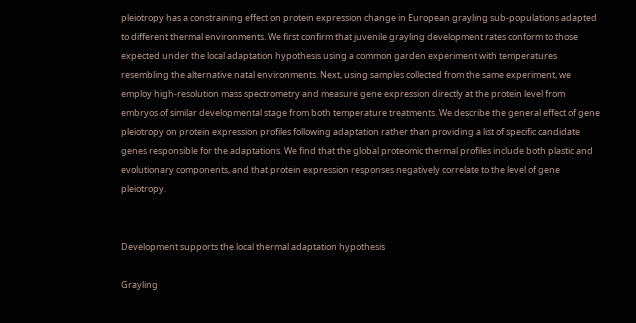pleiotropy has a constraining effect on protein expression change in European grayling sub-populations adapted to different thermal environments. We first confirm that juvenile grayling development rates conform to those expected under the local adaptation hypothesis using a common garden experiment with temperatures resembling the alternative natal environments. Next, using samples collected from the same experiment, we employ high-resolution mass spectrometry and measure gene expression directly at the protein level from embryos of similar developmental stage from both temperature treatments. We describe the general effect of gene pleiotropy on protein expression profiles following adaptation rather than providing a list of specific candidate genes responsible for the adaptations. We find that the global proteomic thermal profiles include both plastic and evolutionary components, and that protein expression responses negatively correlate to the level of gene pleiotropy.


Development supports the local thermal adaptation hypothesis

Grayling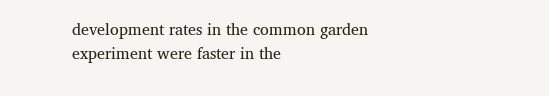development rates in the common garden experiment were faster in the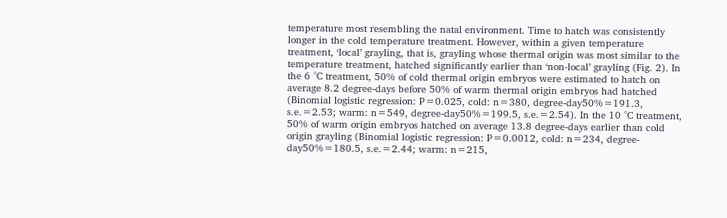temperature most resembling the natal environment. Time to hatch was consistently longer in the cold temperature treatment. However, within a given temperature treatment, ‘local’ grayling, that is, grayling whose thermal origin was most similar to the temperature treatment, hatched significantly earlier than ‘non-local’ grayling (Fig. 2). In the 6 °C treatment, 50% of cold thermal origin embryos were estimated to hatch on average 8.2 degree-days before 50% of warm thermal origin embryos had hatched (Binomial logistic regression: P=0.025, cold: n=380, degree-day50%=191.3, s.e.=2.53; warm: n=549, degree-day50%=199.5, s.e.=2.54). In the 10 °C treatment, 50% of warm origin embryos hatched on average 13.8 degree-days earlier than cold origin grayling (Binomial logistic regression: P=0.0012, cold: n=234, degree-day50%=180.5, s.e.=2.44; warm: n=215,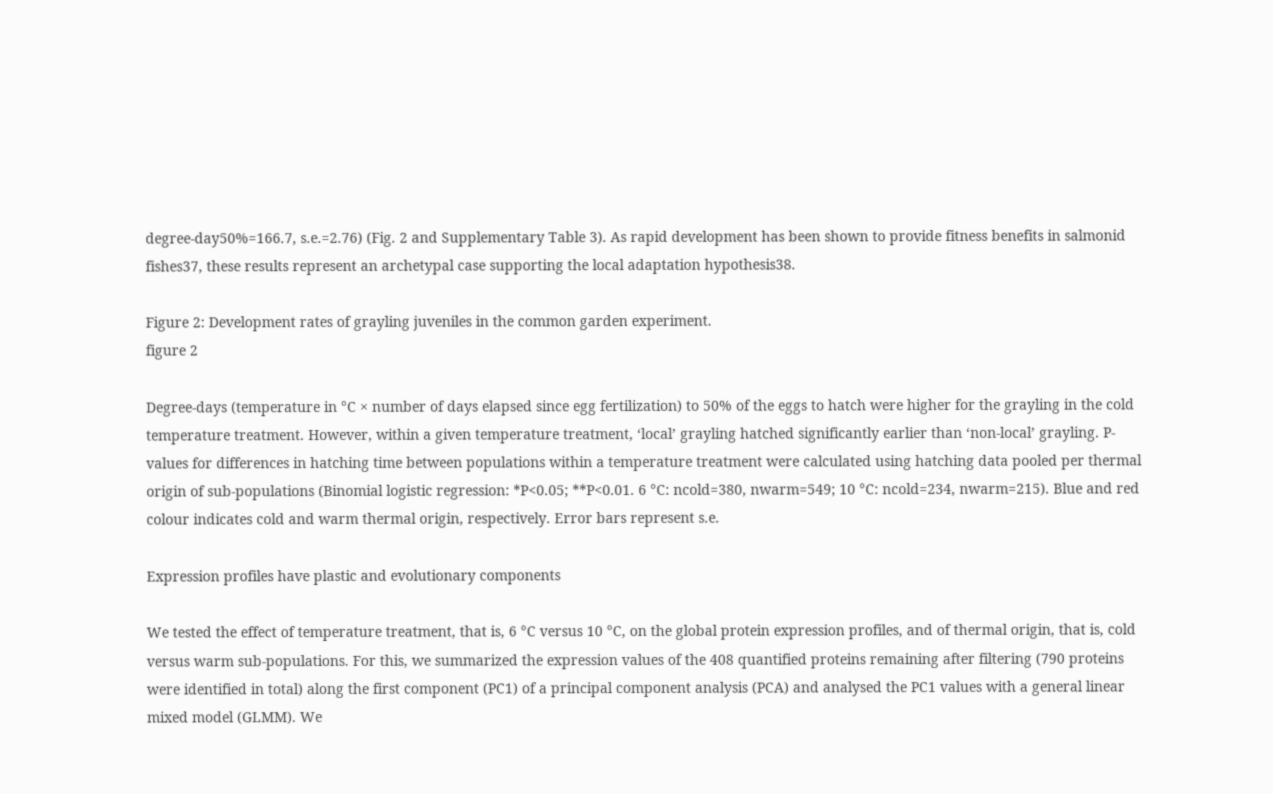degree-day50%=166.7, s.e.=2.76) (Fig. 2 and Supplementary Table 3). As rapid development has been shown to provide fitness benefits in salmonid fishes37, these results represent an archetypal case supporting the local adaptation hypothesis38.

Figure 2: Development rates of grayling juveniles in the common garden experiment.
figure 2

Degree-days (temperature in °C × number of days elapsed since egg fertilization) to 50% of the eggs to hatch were higher for the grayling in the cold temperature treatment. However, within a given temperature treatment, ‘local’ grayling hatched significantly earlier than ‘non-local’ grayling. P-values for differences in hatching time between populations within a temperature treatment were calculated using hatching data pooled per thermal origin of sub-populations (Binomial logistic regression: *P<0.05; **P<0.01. 6 °C: ncold=380, nwarm=549; 10 °C: ncold=234, nwarm=215). Blue and red colour indicates cold and warm thermal origin, respectively. Error bars represent s.e.

Expression profiles have plastic and evolutionary components

We tested the effect of temperature treatment, that is, 6 °C versus 10 °C, on the global protein expression profiles, and of thermal origin, that is, cold versus warm sub-populations. For this, we summarized the expression values of the 408 quantified proteins remaining after filtering (790 proteins were identified in total) along the first component (PC1) of a principal component analysis (PCA) and analysed the PC1 values with a general linear mixed model (GLMM). We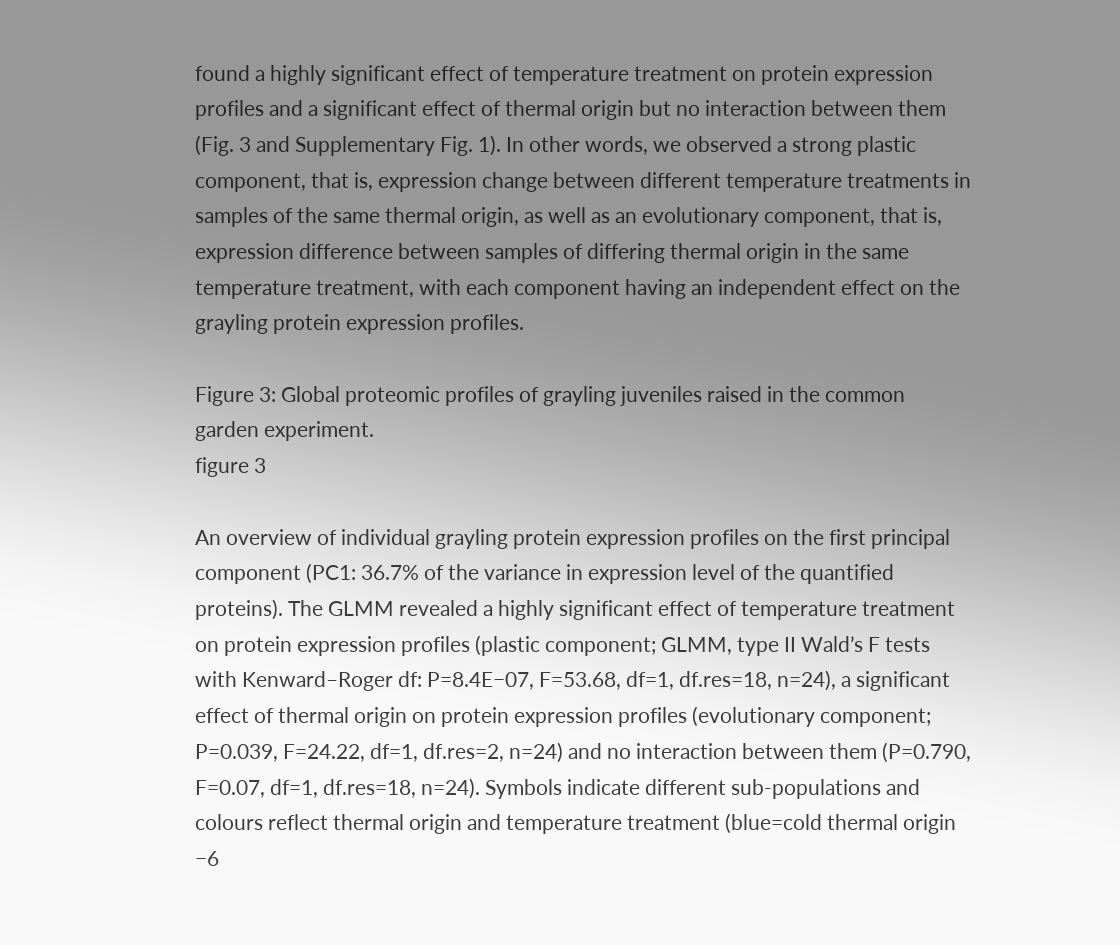found a highly significant effect of temperature treatment on protein expression profiles and a significant effect of thermal origin but no interaction between them (Fig. 3 and Supplementary Fig. 1). In other words, we observed a strong plastic component, that is, expression change between different temperature treatments in samples of the same thermal origin, as well as an evolutionary component, that is, expression difference between samples of differing thermal origin in the same temperature treatment, with each component having an independent effect on the grayling protein expression profiles.

Figure 3: Global proteomic profiles of grayling juveniles raised in the common garden experiment.
figure 3

An overview of individual grayling protein expression profiles on the first principal component (PC1: 36.7% of the variance in expression level of the quantified proteins). The GLMM revealed a highly significant effect of temperature treatment on protein expression profiles (plastic component; GLMM, type II Wald’s F tests with Kenward–Roger df: P=8.4E−07, F=53.68, df=1, df.res=18, n=24), a significant effect of thermal origin on protein expression profiles (evolutionary component; P=0.039, F=24.22, df=1, df.res=2, n=24) and no interaction between them (P=0.790, F=0.07, df=1, df.res=18, n=24). Symbols indicate different sub-populations and colours reflect thermal origin and temperature treatment (blue=cold thermal origin −6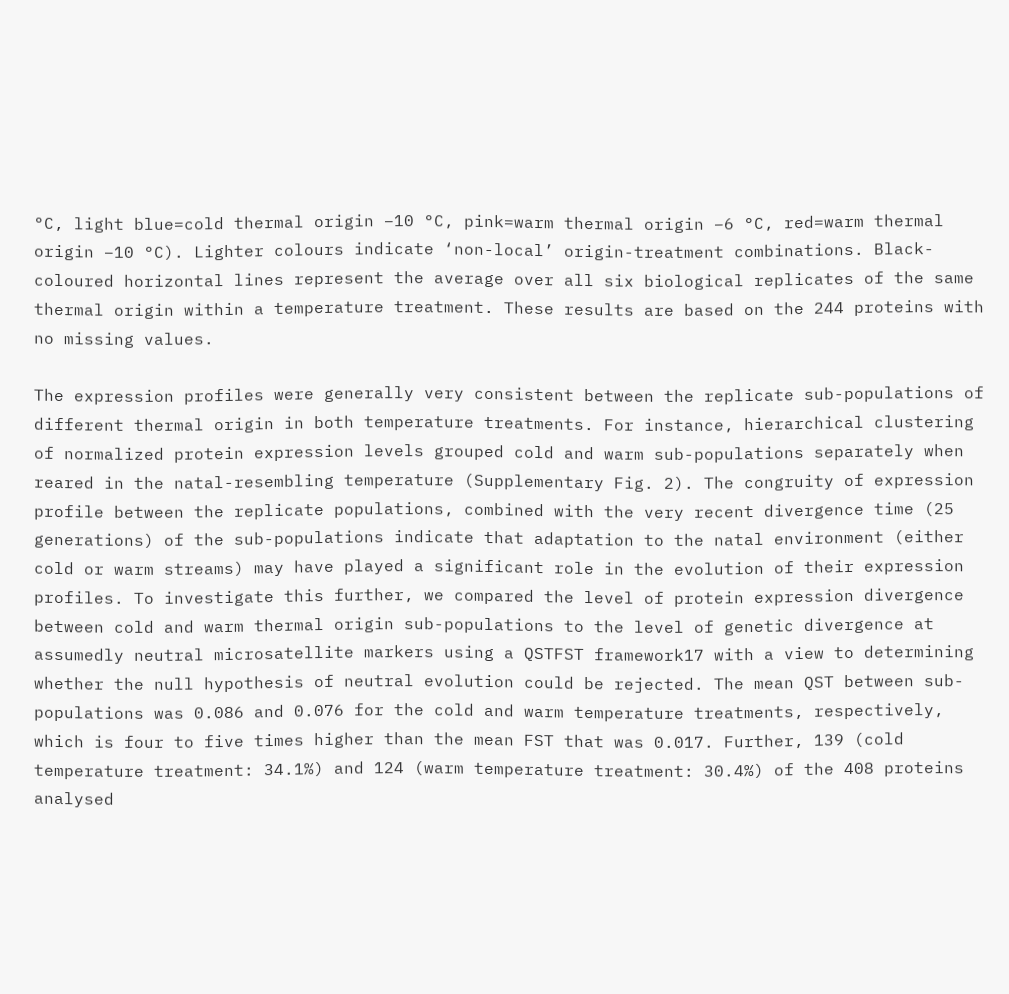°C, light blue=cold thermal origin −10 °C, pink=warm thermal origin −6 °C, red=warm thermal origin −10 °C). Lighter colours indicate ‘non-local’ origin-treatment combinations. Black-coloured horizontal lines represent the average over all six biological replicates of the same thermal origin within a temperature treatment. These results are based on the 244 proteins with no missing values.

The expression profiles were generally very consistent between the replicate sub-populations of different thermal origin in both temperature treatments. For instance, hierarchical clustering of normalized protein expression levels grouped cold and warm sub-populations separately when reared in the natal-resembling temperature (Supplementary Fig. 2). The congruity of expression profile between the replicate populations, combined with the very recent divergence time (25 generations) of the sub-populations indicate that adaptation to the natal environment (either cold or warm streams) may have played a significant role in the evolution of their expression profiles. To investigate this further, we compared the level of protein expression divergence between cold and warm thermal origin sub-populations to the level of genetic divergence at assumedly neutral microsatellite markers using a QSTFST framework17 with a view to determining whether the null hypothesis of neutral evolution could be rejected. The mean QST between sub-populations was 0.086 and 0.076 for the cold and warm temperature treatments, respectively, which is four to five times higher than the mean FST that was 0.017. Further, 139 (cold temperature treatment: 34.1%) and 124 (warm temperature treatment: 30.4%) of the 408 proteins analysed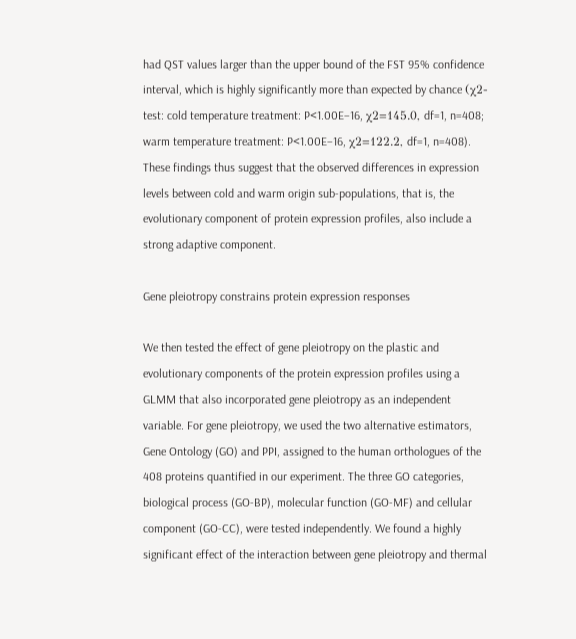had QST values larger than the upper bound of the FST 95% confidence interval, which is highly significantly more than expected by chance (χ2-test: cold temperature treatment: P<1.00E−16, χ2=145.0, df=1, n=408; warm temperature treatment: P<1.00E−16, χ2=122.2, df=1, n=408). These findings thus suggest that the observed differences in expression levels between cold and warm origin sub-populations, that is, the evolutionary component of protein expression profiles, also include a strong adaptive component.

Gene pleiotropy constrains protein expression responses

We then tested the effect of gene pleiotropy on the plastic and evolutionary components of the protein expression profiles using a GLMM that also incorporated gene pleiotropy as an independent variable. For gene pleiotropy, we used the two alternative estimators, Gene Ontology (GO) and PPI, assigned to the human orthologues of the 408 proteins quantified in our experiment. The three GO categories, biological process (GO-BP), molecular function (GO-MF) and cellular component (GO-CC), were tested independently. We found a highly significant effect of the interaction between gene pleiotropy and thermal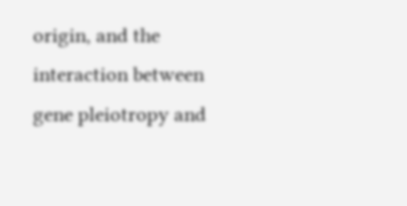origin, and the interaction between gene pleiotropy and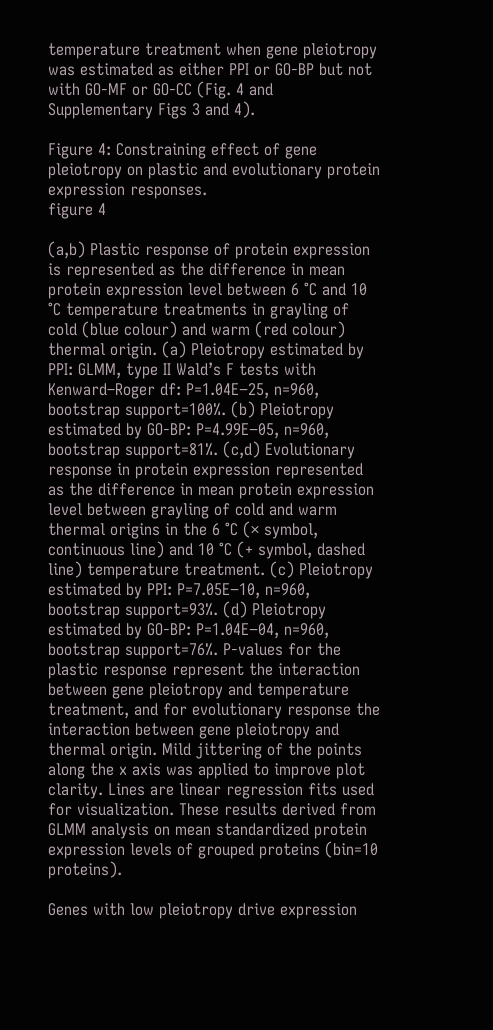temperature treatment when gene pleiotropy was estimated as either PPI or GO-BP but not with GO-MF or GO-CC (Fig. 4 and Supplementary Figs 3 and 4).

Figure 4: Constraining effect of gene pleiotropy on plastic and evolutionary protein expression responses.
figure 4

(a,b) Plastic response of protein expression is represented as the difference in mean protein expression level between 6 °C and 10 °C temperature treatments in grayling of cold (blue colour) and warm (red colour) thermal origin. (a) Pleiotropy estimated by PPI: GLMM, type II Wald’s F tests with Kenward–Roger df: P=1.04E−25, n=960, bootstrap support=100%. (b) Pleiotropy estimated by GO-BP: P=4.99E−05, n=960, bootstrap support=81%. (c,d) Evolutionary response in protein expression represented as the difference in mean protein expression level between grayling of cold and warm thermal origins in the 6 °C (× symbol, continuous line) and 10 °C (+ symbol, dashed line) temperature treatment. (c) Pleiotropy estimated by PPI: P=7.05E−10, n=960, bootstrap support=93%. (d) Pleiotropy estimated by GO-BP: P=1.04E−04, n=960, bootstrap support=76%. P-values for the plastic response represent the interaction between gene pleiotropy and temperature treatment, and for evolutionary response the interaction between gene pleiotropy and thermal origin. Mild jittering of the points along the x axis was applied to improve plot clarity. Lines are linear regression fits used for visualization. These results derived from GLMM analysis on mean standardized protein expression levels of grouped proteins (bin=10 proteins).

Genes with low pleiotropy drive expression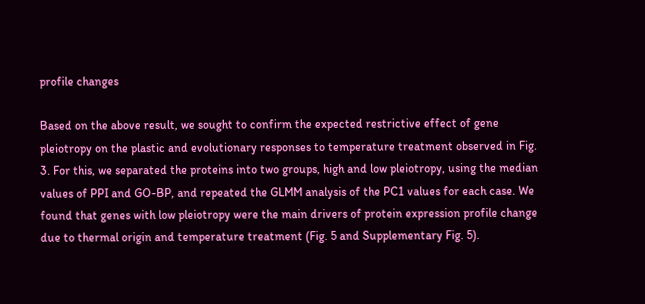profile changes

Based on the above result, we sought to confirm the expected restrictive effect of gene pleiotropy on the plastic and evolutionary responses to temperature treatment observed in Fig. 3. For this, we separated the proteins into two groups, high and low pleiotropy, using the median values of PPI and GO-BP, and repeated the GLMM analysis of the PC1 values for each case. We found that genes with low pleiotropy were the main drivers of protein expression profile change due to thermal origin and temperature treatment (Fig. 5 and Supplementary Fig. 5).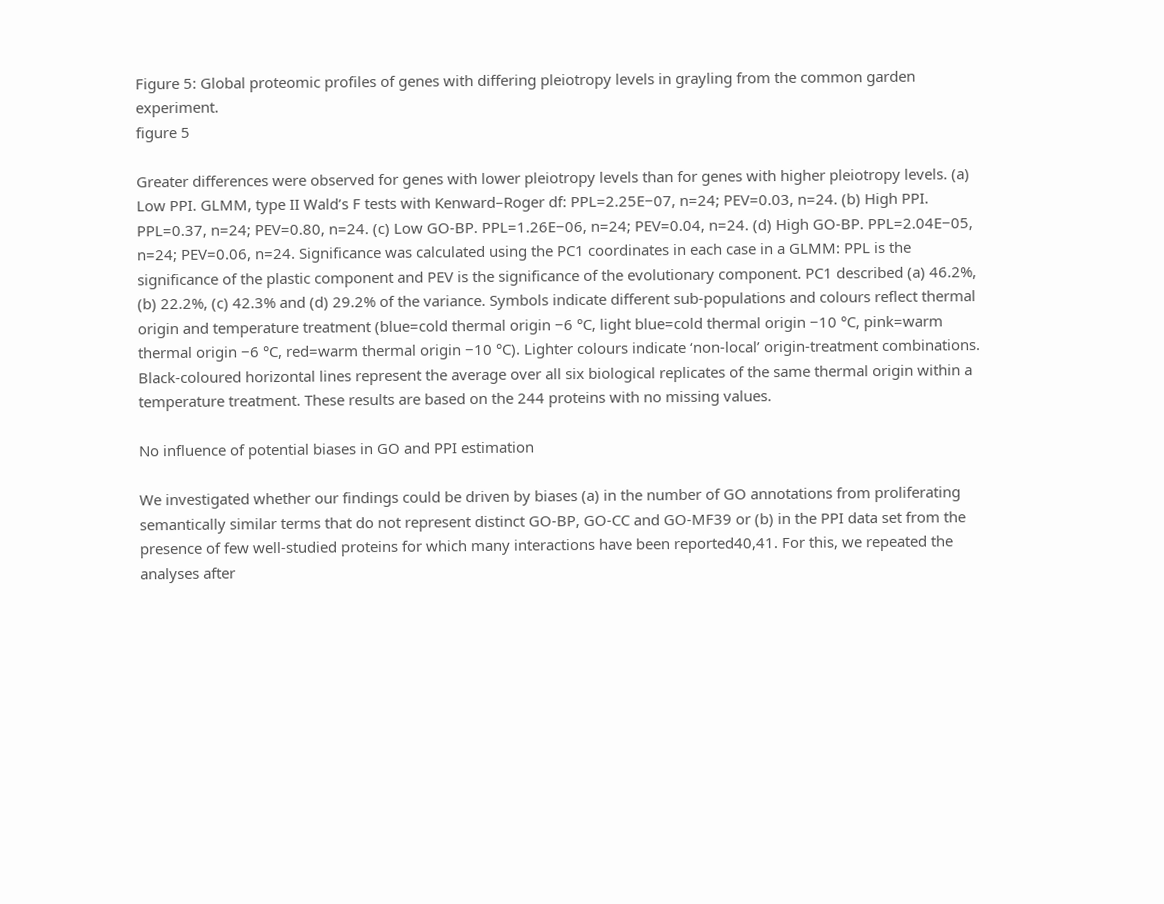Figure 5: Global proteomic profiles of genes with differing pleiotropy levels in grayling from the common garden experiment.
figure 5

Greater differences were observed for genes with lower pleiotropy levels than for genes with higher pleiotropy levels. (a) Low PPI. GLMM, type II Wald’s F tests with Kenward–Roger df: PPL=2.25E−07, n=24; PEV=0.03, n=24. (b) High PPI. PPL=0.37, n=24; PEV=0.80, n=24. (c) Low GO-BP. PPL=1.26E−06, n=24; PEV=0.04, n=24. (d) High GO-BP. PPL=2.04E−05, n=24; PEV=0.06, n=24. Significance was calculated using the PC1 coordinates in each case in a GLMM: PPL is the significance of the plastic component and PEV is the significance of the evolutionary component. PC1 described (a) 46.2%, (b) 22.2%, (c) 42.3% and (d) 29.2% of the variance. Symbols indicate different sub-populations and colours reflect thermal origin and temperature treatment (blue=cold thermal origin −6 °C, light blue=cold thermal origin −10 °C, pink=warm thermal origin −6 °C, red=warm thermal origin −10 °C). Lighter colours indicate ‘non-local’ origin-treatment combinations. Black-coloured horizontal lines represent the average over all six biological replicates of the same thermal origin within a temperature treatment. These results are based on the 244 proteins with no missing values.

No influence of potential biases in GO and PPI estimation

We investigated whether our findings could be driven by biases (a) in the number of GO annotations from proliferating semantically similar terms that do not represent distinct GO-BP, GO-CC and GO-MF39 or (b) in the PPI data set from the presence of few well-studied proteins for which many interactions have been reported40,41. For this, we repeated the analyses after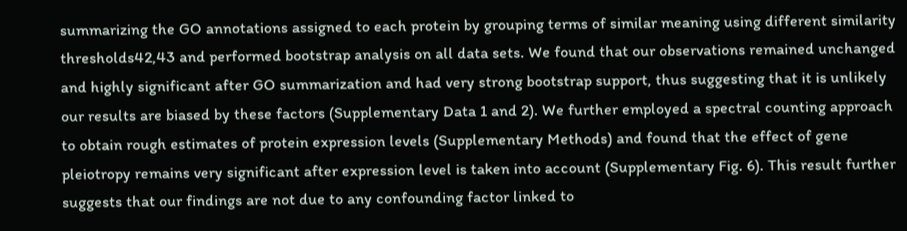summarizing the GO annotations assigned to each protein by grouping terms of similar meaning using different similarity thresholds42,43 and performed bootstrap analysis on all data sets. We found that our observations remained unchanged and highly significant after GO summarization and had very strong bootstrap support, thus suggesting that it is unlikely our results are biased by these factors (Supplementary Data 1 and 2). We further employed a spectral counting approach to obtain rough estimates of protein expression levels (Supplementary Methods) and found that the effect of gene pleiotropy remains very significant after expression level is taken into account (Supplementary Fig. 6). This result further suggests that our findings are not due to any confounding factor linked to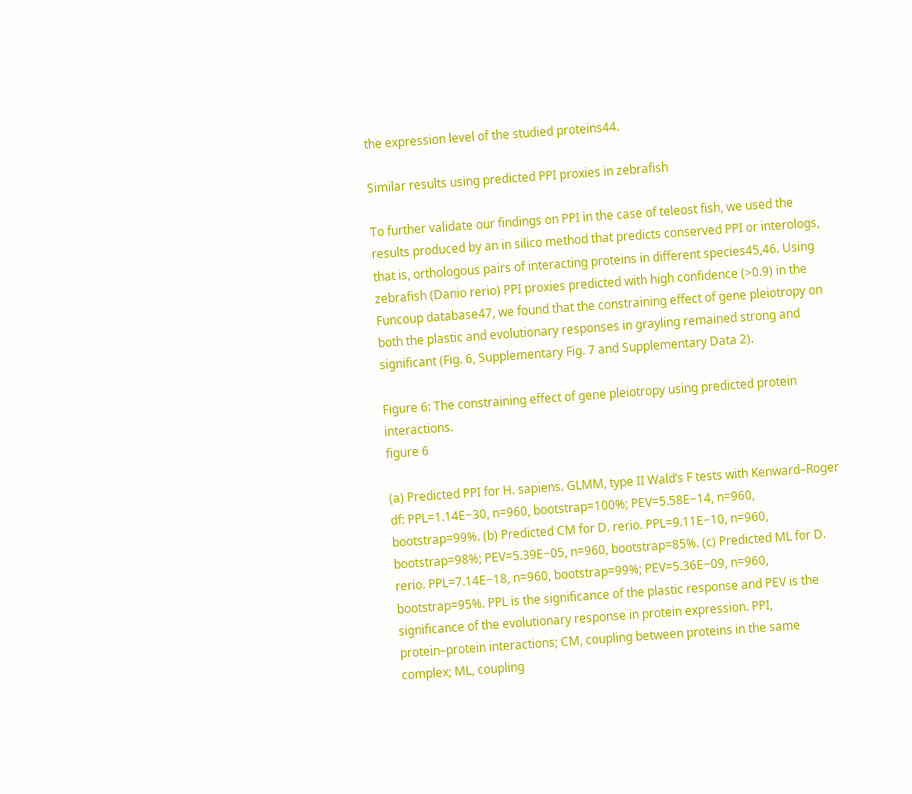the expression level of the studied proteins44.

Similar results using predicted PPI proxies in zebrafish

To further validate our findings on PPI in the case of teleost fish, we used the results produced by an in silico method that predicts conserved PPI or interologs, that is, orthologous pairs of interacting proteins in different species45,46. Using zebrafish (Danio rerio) PPI proxies predicted with high confidence (>0.9) in the Funcoup database47, we found that the constraining effect of gene pleiotropy on both the plastic and evolutionary responses in grayling remained strong and significant (Fig. 6, Supplementary Fig. 7 and Supplementary Data 2).

Figure 6: The constraining effect of gene pleiotropy using predicted protein interactions.
figure 6

(a) Predicted PPI for H. sapiens. GLMM, type II Wald’s F tests with Kenward–Roger df: PPL=1.14E−30, n=960, bootstrap=100%; PEV=5.58E−14, n=960, bootstrap=99%. (b) Predicted CM for D. rerio. PPL=9.11E−10, n=960, bootstrap=98%; PEV=5.39E−05, n=960, bootstrap=85%. (c) Predicted ML for D. rerio. PPL=7.14E−18, n=960, bootstrap=99%; PEV=5.36E−09, n=960, bootstrap=95%. PPL is the significance of the plastic response and PEV is the significance of the evolutionary response in protein expression. PPI, protein–protein interactions; CM, coupling between proteins in the same complex; ML, coupling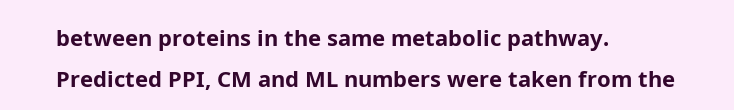between proteins in the same metabolic pathway. Predicted PPI, CM and ML numbers were taken from the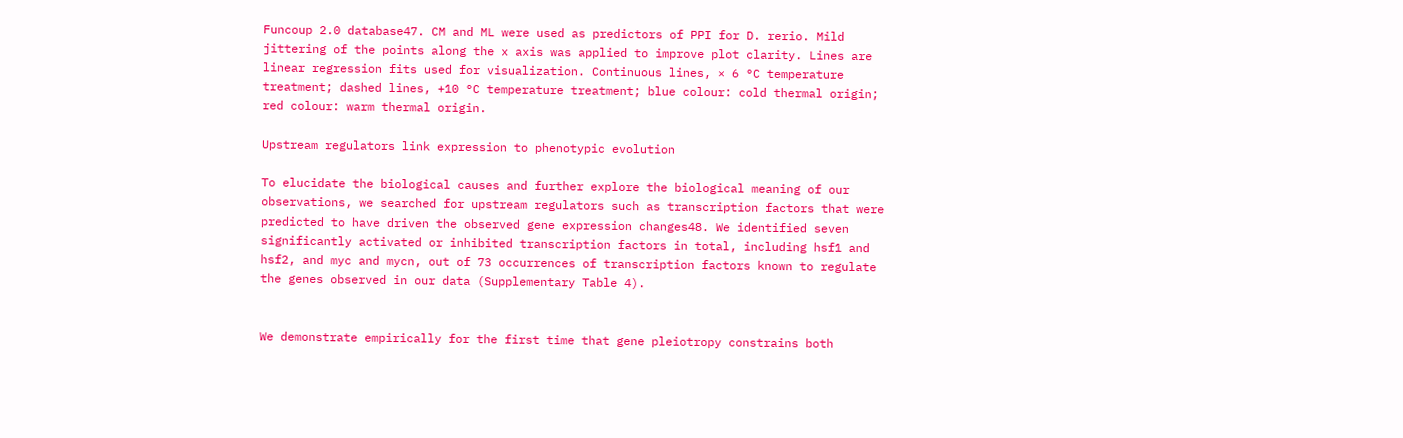Funcoup 2.0 database47. CM and ML were used as predictors of PPI for D. rerio. Mild jittering of the points along the x axis was applied to improve plot clarity. Lines are linear regression fits used for visualization. Continuous lines, × 6 °C temperature treatment; dashed lines, +10 °C temperature treatment; blue colour: cold thermal origin; red colour: warm thermal origin.

Upstream regulators link expression to phenotypic evolution

To elucidate the biological causes and further explore the biological meaning of our observations, we searched for upstream regulators such as transcription factors that were predicted to have driven the observed gene expression changes48. We identified seven significantly activated or inhibited transcription factors in total, including hsf1 and hsf2, and myc and mycn, out of 73 occurrences of transcription factors known to regulate the genes observed in our data (Supplementary Table 4).


We demonstrate empirically for the first time that gene pleiotropy constrains both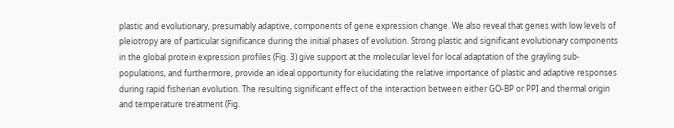plastic and evolutionary, presumably adaptive, components of gene expression change. We also reveal that genes with low levels of pleiotropy are of particular significance during the initial phases of evolution. Strong plastic and significant evolutionary components in the global protein expression profiles (Fig. 3) give support at the molecular level for local adaptation of the grayling sub-populations, and furthermore, provide an ideal opportunity for elucidating the relative importance of plastic and adaptive responses during rapid fisherian evolution. The resulting significant effect of the interaction between either GO-BP or PPI and thermal origin and temperature treatment (Fig.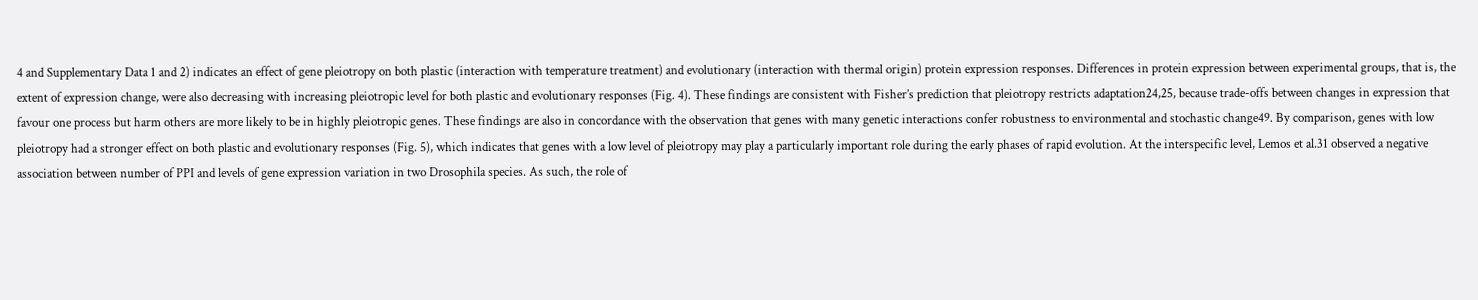4 and Supplementary Data 1 and 2) indicates an effect of gene pleiotropy on both plastic (interaction with temperature treatment) and evolutionary (interaction with thermal origin) protein expression responses. Differences in protein expression between experimental groups, that is, the extent of expression change, were also decreasing with increasing pleiotropic level for both plastic and evolutionary responses (Fig. 4). These findings are consistent with Fisher’s prediction that pleiotropy restricts adaptation24,25, because trade-offs between changes in expression that favour one process but harm others are more likely to be in highly pleiotropic genes. These findings are also in concordance with the observation that genes with many genetic interactions confer robustness to environmental and stochastic change49. By comparison, genes with low pleiotropy had a stronger effect on both plastic and evolutionary responses (Fig. 5), which indicates that genes with a low level of pleiotropy may play a particularly important role during the early phases of rapid evolution. At the interspecific level, Lemos et al.31 observed a negative association between number of PPI and levels of gene expression variation in two Drosophila species. As such, the role of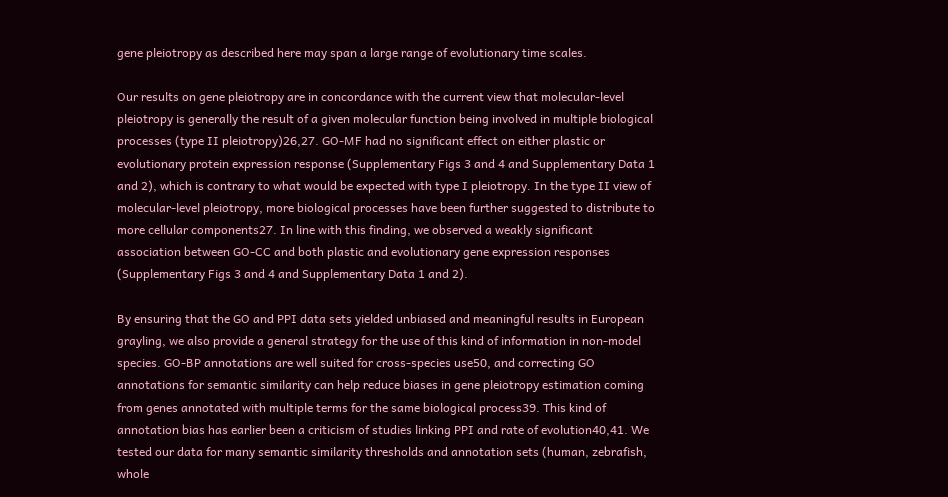gene pleiotropy as described here may span a large range of evolutionary time scales.

Our results on gene pleiotropy are in concordance with the current view that molecular-level pleiotropy is generally the result of a given molecular function being involved in multiple biological processes (type II pleiotropy)26,27. GO-MF had no significant effect on either plastic or evolutionary protein expression response (Supplementary Figs 3 and 4 and Supplementary Data 1 and 2), which is contrary to what would be expected with type I pleiotropy. In the type II view of molecular-level pleiotropy, more biological processes have been further suggested to distribute to more cellular components27. In line with this finding, we observed a weakly significant association between GO-CC and both plastic and evolutionary gene expression responses (Supplementary Figs 3 and 4 and Supplementary Data 1 and 2).

By ensuring that the GO and PPI data sets yielded unbiased and meaningful results in European grayling, we also provide a general strategy for the use of this kind of information in non-model species. GO-BP annotations are well suited for cross-species use50, and correcting GO annotations for semantic similarity can help reduce biases in gene pleiotropy estimation coming from genes annotated with multiple terms for the same biological process39. This kind of annotation bias has earlier been a criticism of studies linking PPI and rate of evolution40,41. We tested our data for many semantic similarity thresholds and annotation sets (human, zebrafish, whole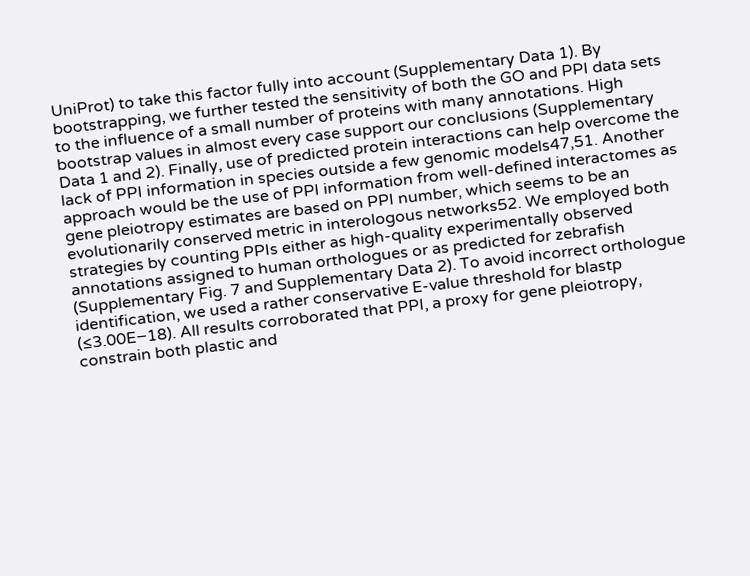UniProt) to take this factor fully into account (Supplementary Data 1). By bootstrapping, we further tested the sensitivity of both the GO and PPI data sets to the influence of a small number of proteins with many annotations. High bootstrap values in almost every case support our conclusions (Supplementary Data 1 and 2). Finally, use of predicted protein interactions can help overcome the lack of PPI information in species outside a few genomic models47,51. Another approach would be the use of PPI information from well-defined interactomes as gene pleiotropy estimates are based on PPI number, which seems to be an evolutionarily conserved metric in interologous networks52. We employed both strategies by counting PPIs either as high-quality experimentally observed annotations assigned to human orthologues or as predicted for zebrafish (Supplementary Fig. 7 and Supplementary Data 2). To avoid incorrect orthologue identification, we used a rather conservative E-value threshold for blastp (≤3.00E−18). All results corroborated that PPI, a proxy for gene pleiotropy, constrain both plastic and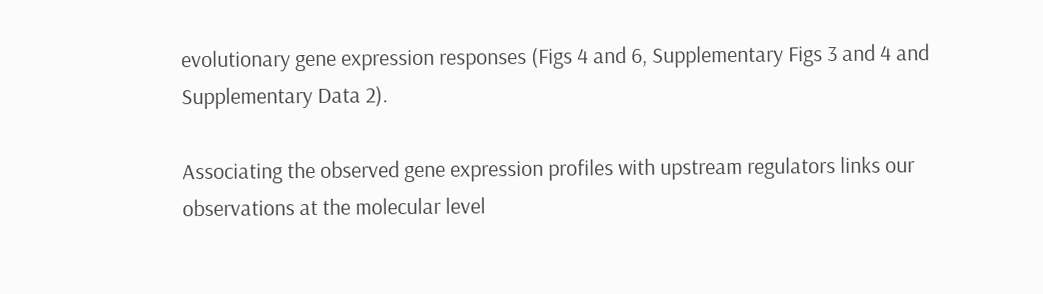evolutionary gene expression responses (Figs 4 and 6, Supplementary Figs 3 and 4 and Supplementary Data 2).

Associating the observed gene expression profiles with upstream regulators links our observations at the molecular level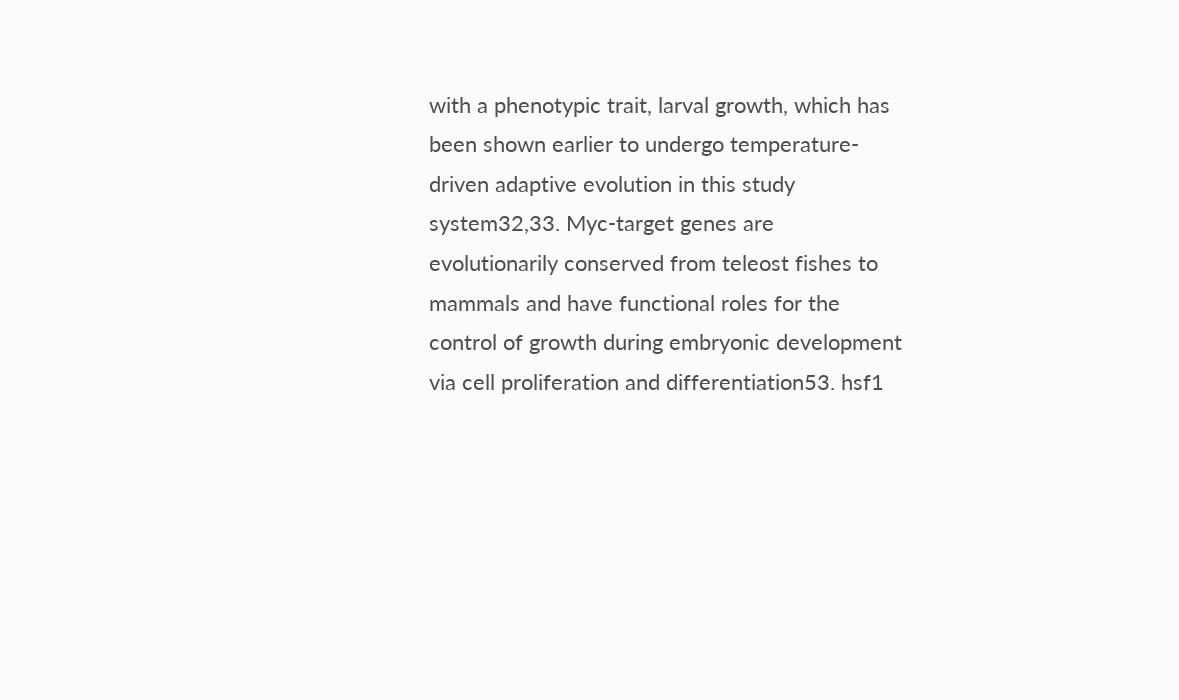with a phenotypic trait, larval growth, which has been shown earlier to undergo temperature-driven adaptive evolution in this study system32,33. Myc-target genes are evolutionarily conserved from teleost fishes to mammals and have functional roles for the control of growth during embryonic development via cell proliferation and differentiation53. hsf1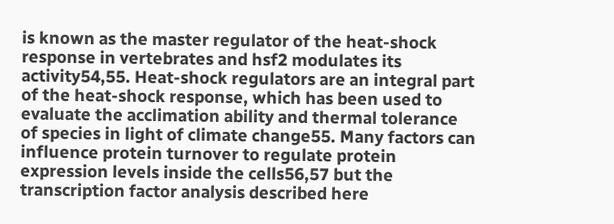is known as the master regulator of the heat-shock response in vertebrates and hsf2 modulates its activity54,55. Heat-shock regulators are an integral part of the heat-shock response, which has been used to evaluate the acclimation ability and thermal tolerance of species in light of climate change55. Many factors can influence protein turnover to regulate protein expression levels inside the cells56,57 but the transcription factor analysis described here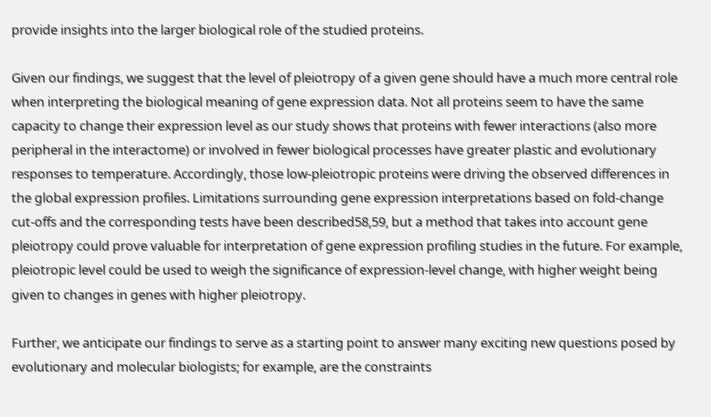provide insights into the larger biological role of the studied proteins.

Given our findings, we suggest that the level of pleiotropy of a given gene should have a much more central role when interpreting the biological meaning of gene expression data. Not all proteins seem to have the same capacity to change their expression level as our study shows that proteins with fewer interactions (also more peripheral in the interactome) or involved in fewer biological processes have greater plastic and evolutionary responses to temperature. Accordingly, those low-pleiotropic proteins were driving the observed differences in the global expression profiles. Limitations surrounding gene expression interpretations based on fold-change cut-offs and the corresponding tests have been described58,59, but a method that takes into account gene pleiotropy could prove valuable for interpretation of gene expression profiling studies in the future. For example, pleiotropic level could be used to weigh the significance of expression-level change, with higher weight being given to changes in genes with higher pleiotropy.

Further, we anticipate our findings to serve as a starting point to answer many exciting new questions posed by evolutionary and molecular biologists; for example, are the constraints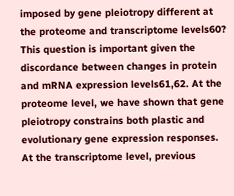imposed by gene pleiotropy different at the proteome and transcriptome levels60? This question is important given the discordance between changes in protein and mRNA expression levels61,62. At the proteome level, we have shown that gene pleiotropy constrains both plastic and evolutionary gene expression responses. At the transcriptome level, previous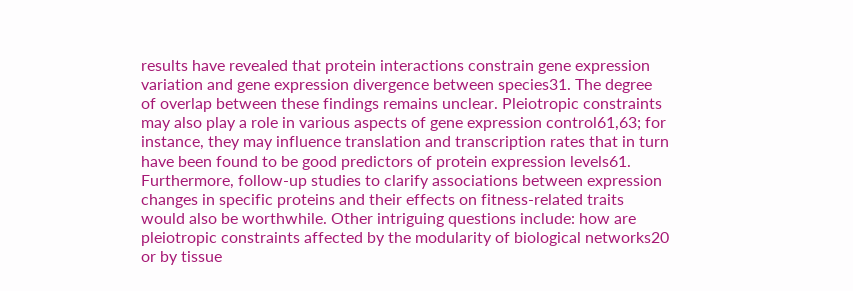results have revealed that protein interactions constrain gene expression variation and gene expression divergence between species31. The degree of overlap between these findings remains unclear. Pleiotropic constraints may also play a role in various aspects of gene expression control61,63; for instance, they may influence translation and transcription rates that in turn have been found to be good predictors of protein expression levels61. Furthermore, follow-up studies to clarify associations between expression changes in specific proteins and their effects on fitness-related traits would also be worthwhile. Other intriguing questions include: how are pleiotropic constraints affected by the modularity of biological networks20 or by tissue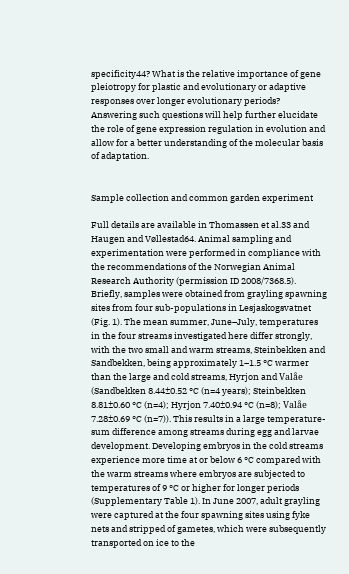specificity44? What is the relative importance of gene pleiotropy for plastic and evolutionary or adaptive responses over longer evolutionary periods? Answering such questions will help further elucidate the role of gene expression regulation in evolution and allow for a better understanding of the molecular basis of adaptation.


Sample collection and common garden experiment

Full details are available in Thomassen et al.33 and Haugen and Vøllestad64. Animal sampling and experimentation were performed in compliance with the recommendations of the Norwegian Animal Research Authority (permission ID 2008/7368.5). Briefly, samples were obtained from grayling spawning sites from four sub-populations in Lesjaskogsvatnet (Fig. 1). The mean summer, June–July, temperatures in the four streams investigated here differ strongly, with the two small and warm streams, Steinbekken and Sandbekken, being approximately 1–1.5 °C warmer than the large and cold streams, Hyrjon and Valåe (Sandbekken 8.44±0.52 °C (n=4 years); Steinbekken 8.81±0.60 °C (n=4); Hyrjon 7.40±0.94 °C (n=8); Valåe 7.28±0.69 °C (n=7)). This results in a large temperature-sum difference among streams during egg and larvae development. Developing embryos in the cold streams experience more time at or below 6 °C compared with the warm streams where embryos are subjected to temperatures of 9 °C or higher for longer periods (Supplementary Table 1). In June 2007, adult grayling were captured at the four spawning sites using fyke nets and stripped of gametes, which were subsequently transported on ice to the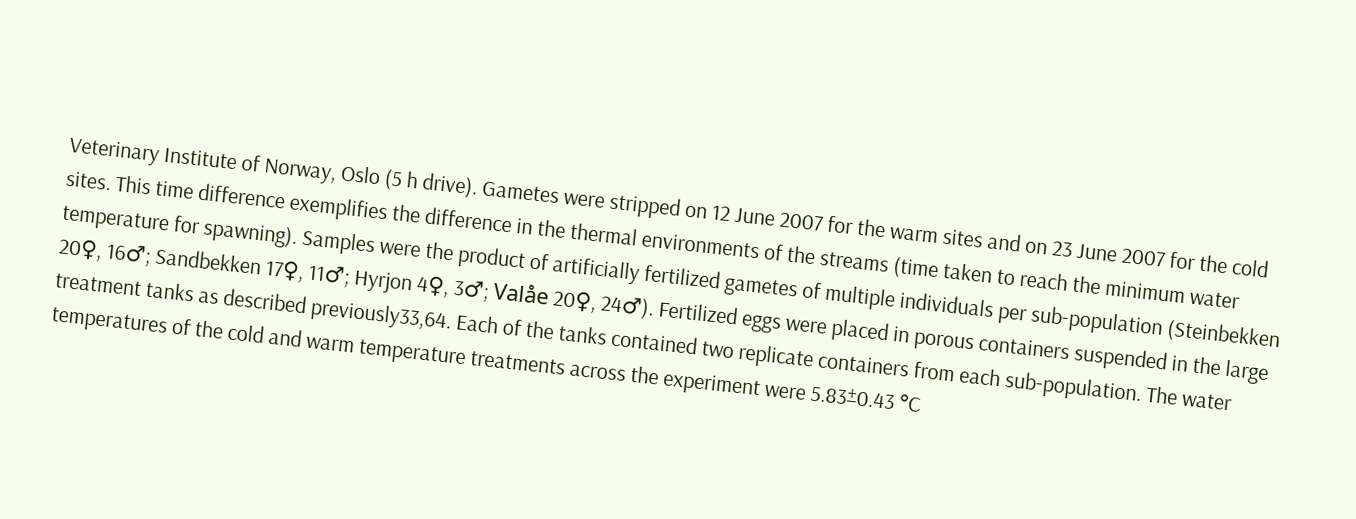Veterinary Institute of Norway, Oslo (5 h drive). Gametes were stripped on 12 June 2007 for the warm sites and on 23 June 2007 for the cold sites. This time difference exemplifies the difference in the thermal environments of the streams (time taken to reach the minimum water temperature for spawning). Samples were the product of artificially fertilized gametes of multiple individuals per sub-population (Steinbekken 20♀, 16♂; Sandbekken 17♀, 11♂; Hyrjon 4♀, 3♂; Valåe 20♀, 24♂). Fertilized eggs were placed in porous containers suspended in the large treatment tanks as described previously33,64. Each of the tanks contained two replicate containers from each sub-population. The water temperatures of the cold and warm temperature treatments across the experiment were 5.83±0.43 °C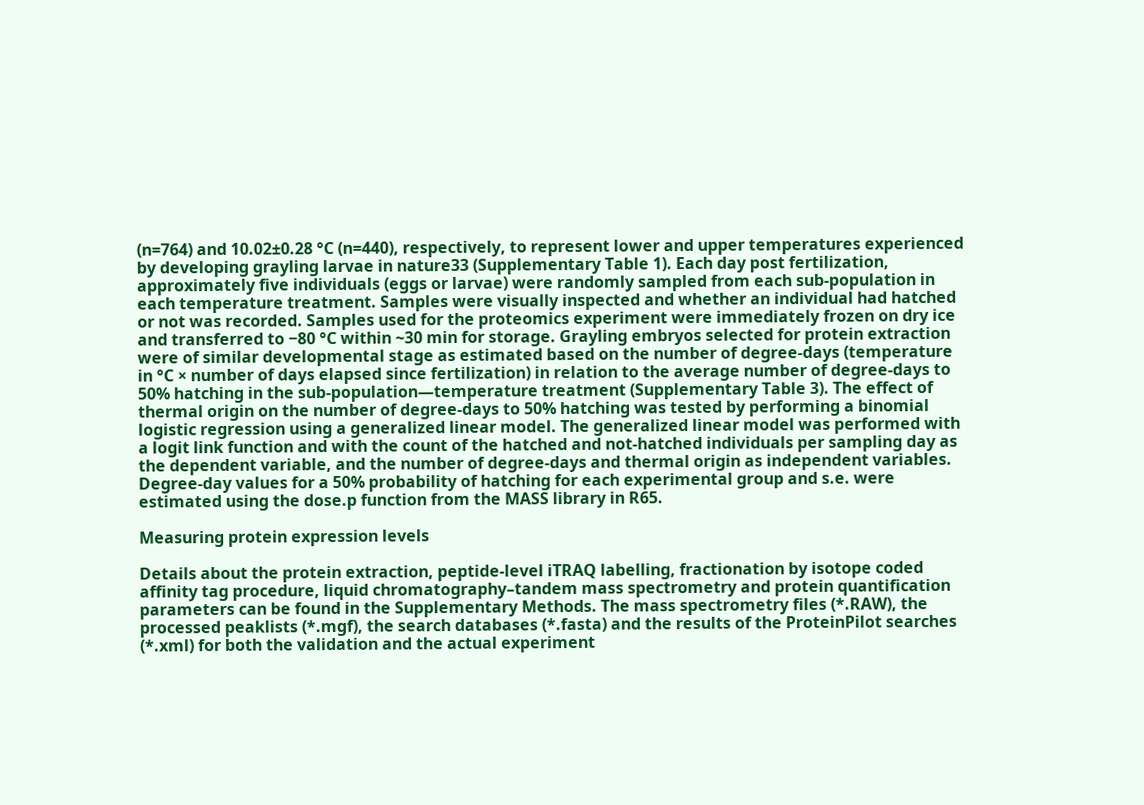(n=764) and 10.02±0.28 °C (n=440), respectively, to represent lower and upper temperatures experienced by developing grayling larvae in nature33 (Supplementary Table 1). Each day post fertilization, approximately five individuals (eggs or larvae) were randomly sampled from each sub-population in each temperature treatment. Samples were visually inspected and whether an individual had hatched or not was recorded. Samples used for the proteomics experiment were immediately frozen on dry ice and transferred to −80 °C within ~30 min for storage. Grayling embryos selected for protein extraction were of similar developmental stage as estimated based on the number of degree-days (temperature in °C × number of days elapsed since fertilization) in relation to the average number of degree-days to 50% hatching in the sub-population—temperature treatment (Supplementary Table 3). The effect of thermal origin on the number of degree-days to 50% hatching was tested by performing a binomial logistic regression using a generalized linear model. The generalized linear model was performed with a logit link function and with the count of the hatched and not-hatched individuals per sampling day as the dependent variable, and the number of degree-days and thermal origin as independent variables. Degree-day values for a 50% probability of hatching for each experimental group and s.e. were estimated using the dose.p function from the MASS library in R65.

Measuring protein expression levels

Details about the protein extraction, peptide-level iTRAQ labelling, fractionation by isotope coded affinity tag procedure, liquid chromatography–tandem mass spectrometry and protein quantification parameters can be found in the Supplementary Methods. The mass spectrometry files (*.RAW), the processed peaklists (*.mgf), the search databases (*.fasta) and the results of the ProteinPilot searches (*.xml) for both the validation and the actual experiment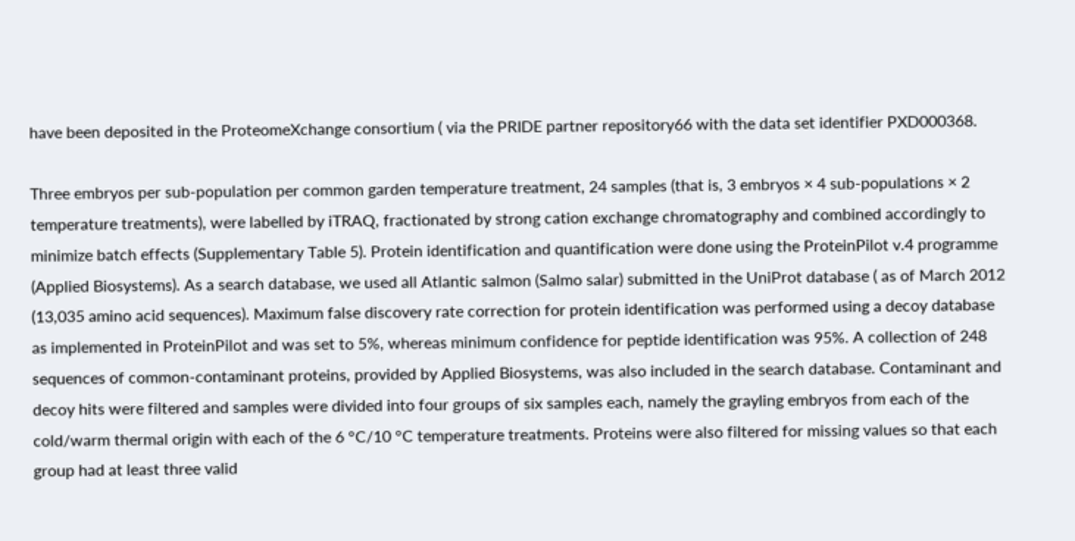have been deposited in the ProteomeXchange consortium ( via the PRIDE partner repository66 with the data set identifier PXD000368.

Three embryos per sub-population per common garden temperature treatment, 24 samples (that is, 3 embryos × 4 sub-populations × 2 temperature treatments), were labelled by iTRAQ, fractionated by strong cation exchange chromatography and combined accordingly to minimize batch effects (Supplementary Table 5). Protein identification and quantification were done using the ProteinPilot v.4 programme (Applied Biosystems). As a search database, we used all Atlantic salmon (Salmo salar) submitted in the UniProt database ( as of March 2012 (13,035 amino acid sequences). Maximum false discovery rate correction for protein identification was performed using a decoy database as implemented in ProteinPilot and was set to 5%, whereas minimum confidence for peptide identification was 95%. A collection of 248 sequences of common-contaminant proteins, provided by Applied Biosystems, was also included in the search database. Contaminant and decoy hits were filtered and samples were divided into four groups of six samples each, namely the grayling embryos from each of the cold/warm thermal origin with each of the 6 °C/10 °C temperature treatments. Proteins were also filtered for missing values so that each group had at least three valid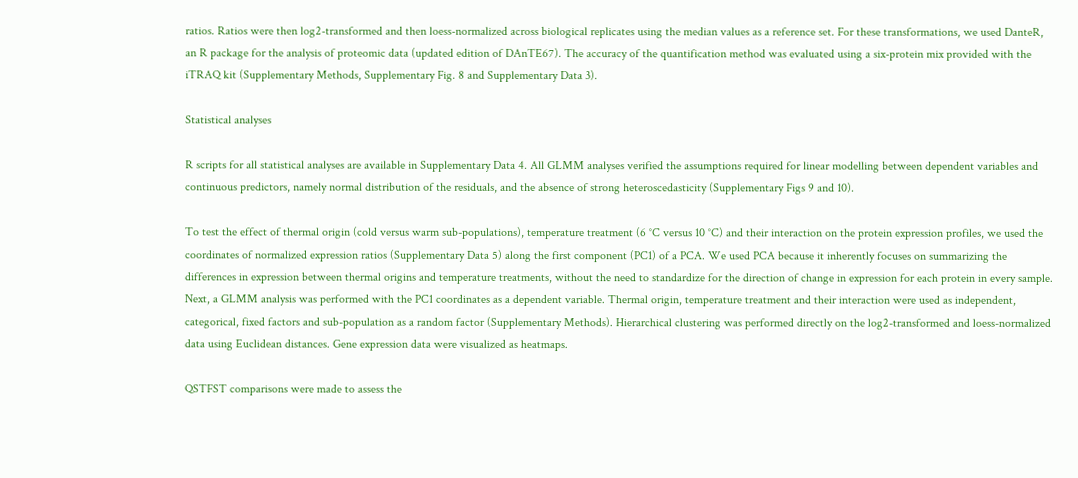ratios. Ratios were then log2-transformed and then loess-normalized across biological replicates using the median values as a reference set. For these transformations, we used DanteR, an R package for the analysis of proteomic data (updated edition of DAnTE67). The accuracy of the quantification method was evaluated using a six-protein mix provided with the iTRAQ kit (Supplementary Methods, Supplementary Fig. 8 and Supplementary Data 3).

Statistical analyses

R scripts for all statistical analyses are available in Supplementary Data 4. All GLMM analyses verified the assumptions required for linear modelling between dependent variables and continuous predictors, namely normal distribution of the residuals, and the absence of strong heteroscedasticity (Supplementary Figs 9 and 10).

To test the effect of thermal origin (cold versus warm sub-populations), temperature treatment (6 °C versus 10 °C) and their interaction on the protein expression profiles, we used the coordinates of normalized expression ratios (Supplementary Data 5) along the first component (PC1) of a PCA. We used PCA because it inherently focuses on summarizing the differences in expression between thermal origins and temperature treatments, without the need to standardize for the direction of change in expression for each protein in every sample. Next, a GLMM analysis was performed with the PC1 coordinates as a dependent variable. Thermal origin, temperature treatment and their interaction were used as independent, categorical, fixed factors and sub-population as a random factor (Supplementary Methods). Hierarchical clustering was performed directly on the log2-transformed and loess-normalized data using Euclidean distances. Gene expression data were visualized as heatmaps.

QSTFST comparisons were made to assess the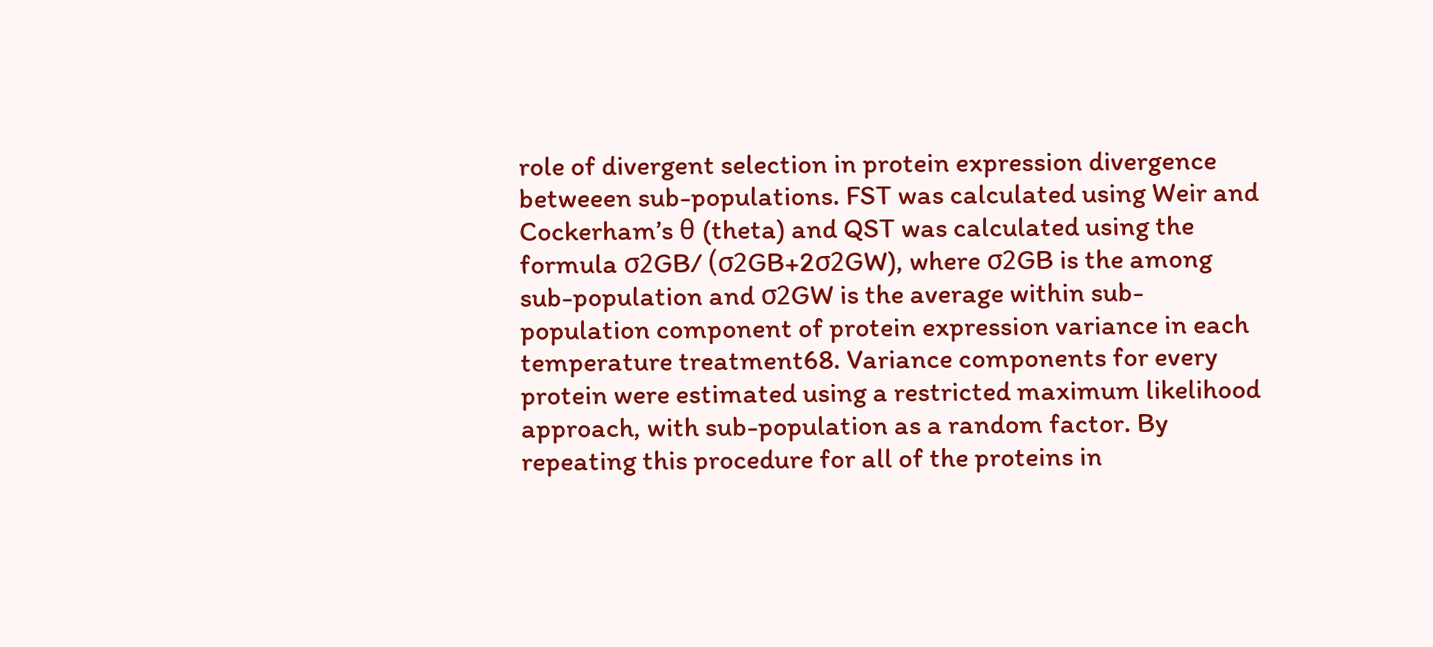role of divergent selection in protein expression divergence betweeen sub-populations. FST was calculated using Weir and Cockerham’s θ (theta) and QST was calculated using the formula σ2GB/ (σ2GB+2σ2GW), where σ2GB is the among sub-population and σ2GW is the average within sub-population component of protein expression variance in each temperature treatment68. Variance components for every protein were estimated using a restricted maximum likelihood approach, with sub-population as a random factor. By repeating this procedure for all of the proteins in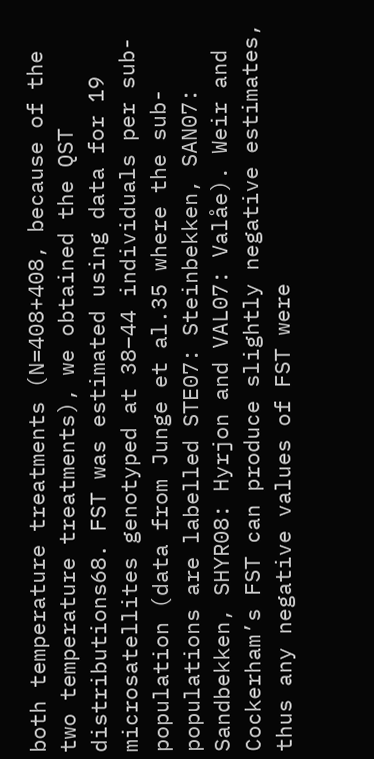both temperature treatments (N=408+408, because of the two temperature treatments), we obtained the QST distributions68. FST was estimated using data for 19 microsatellites genotyped at 38–44 individuals per sub-population (data from Junge et al.35 where the sub-populations are labelled STE07: Steinbekken, SAN07: Sandbekken, SHYR08: Hyrjon and VAL07: Valåe). Weir and Cockerham’s FST can produce slightly negative estimates, thus any negative values of FST were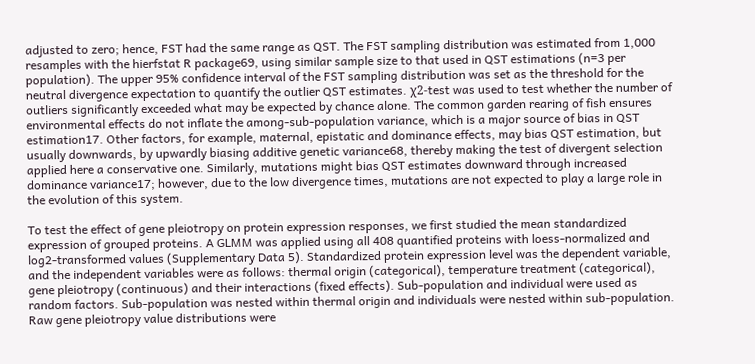adjusted to zero; hence, FST had the same range as QST. The FST sampling distribution was estimated from 1,000 resamples with the hierfstat R package69, using similar sample size to that used in QST estimations (n=3 per population). The upper 95% confidence interval of the FST sampling distribution was set as the threshold for the neutral divergence expectation to quantify the outlier QST estimates. χ2-test was used to test whether the number of outliers significantly exceeded what may be expected by chance alone. The common garden rearing of fish ensures environmental effects do not inflate the among-sub-population variance, which is a major source of bias in QST estimation17. Other factors, for example, maternal, epistatic and dominance effects, may bias QST estimation, but usually downwards, by upwardly biasing additive genetic variance68, thereby making the test of divergent selection applied here a conservative one. Similarly, mutations might bias QST estimates downward through increased dominance variance17; however, due to the low divergence times, mutations are not expected to play a large role in the evolution of this system.

To test the effect of gene pleiotropy on protein expression responses, we first studied the mean standardized expression of grouped proteins. A GLMM was applied using all 408 quantified proteins with loess-normalized and log2-transformed values (Supplementary Data 5). Standardized protein expression level was the dependent variable, and the independent variables were as follows: thermal origin (categorical), temperature treatment (categorical), gene pleiotropy (continuous) and their interactions (fixed effects). Sub-population and individual were used as random factors. Sub-population was nested within thermal origin and individuals were nested within sub-population. Raw gene pleiotropy value distributions were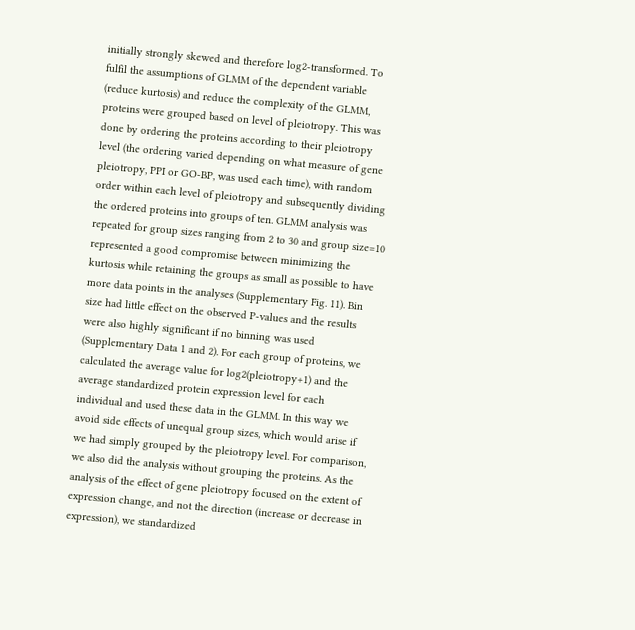initially strongly skewed and therefore log2-transformed. To fulfil the assumptions of GLMM of the dependent variable (reduce kurtosis) and reduce the complexity of the GLMM, proteins were grouped based on level of pleiotropy. This was done by ordering the proteins according to their pleiotropy level (the ordering varied depending on what measure of gene pleiotropy, PPI or GO-BP, was used each time), with random order within each level of pleiotropy and subsequently dividing the ordered proteins into groups of ten. GLMM analysis was repeated for group sizes ranging from 2 to 30 and group size=10 represented a good compromise between minimizing the kurtosis while retaining the groups as small as possible to have more data points in the analyses (Supplementary Fig. 11). Bin size had little effect on the observed P-values and the results were also highly significant if no binning was used (Supplementary Data 1 and 2). For each group of proteins, we calculated the average value for log2(pleiotropy+1) and the average standardized protein expression level for each individual and used these data in the GLMM. In this way we avoid side effects of unequal group sizes, which would arise if we had simply grouped by the pleiotropy level. For comparison, we also did the analysis without grouping the proteins. As the analysis of the effect of gene pleiotropy focused on the extent of expression change, and not the direction (increase or decrease in expression), we standardized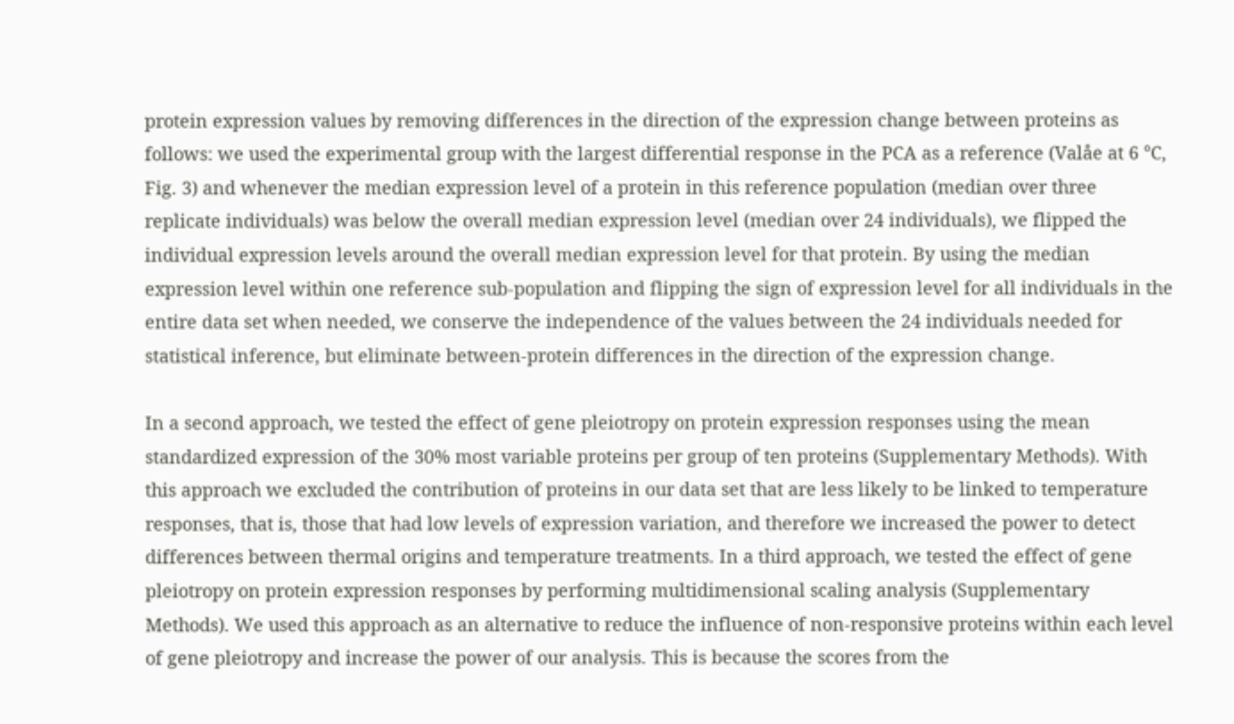protein expression values by removing differences in the direction of the expression change between proteins as follows: we used the experimental group with the largest differential response in the PCA as a reference (Valåe at 6 °C, Fig. 3) and whenever the median expression level of a protein in this reference population (median over three replicate individuals) was below the overall median expression level (median over 24 individuals), we flipped the individual expression levels around the overall median expression level for that protein. By using the median expression level within one reference sub-population and flipping the sign of expression level for all individuals in the entire data set when needed, we conserve the independence of the values between the 24 individuals needed for statistical inference, but eliminate between-protein differences in the direction of the expression change.

In a second approach, we tested the effect of gene pleiotropy on protein expression responses using the mean standardized expression of the 30% most variable proteins per group of ten proteins (Supplementary Methods). With this approach we excluded the contribution of proteins in our data set that are less likely to be linked to temperature responses, that is, those that had low levels of expression variation, and therefore we increased the power to detect differences between thermal origins and temperature treatments. In a third approach, we tested the effect of gene pleiotropy on protein expression responses by performing multidimensional scaling analysis (Supplementary Methods). We used this approach as an alternative to reduce the influence of non-responsive proteins within each level of gene pleiotropy and increase the power of our analysis. This is because the scores from the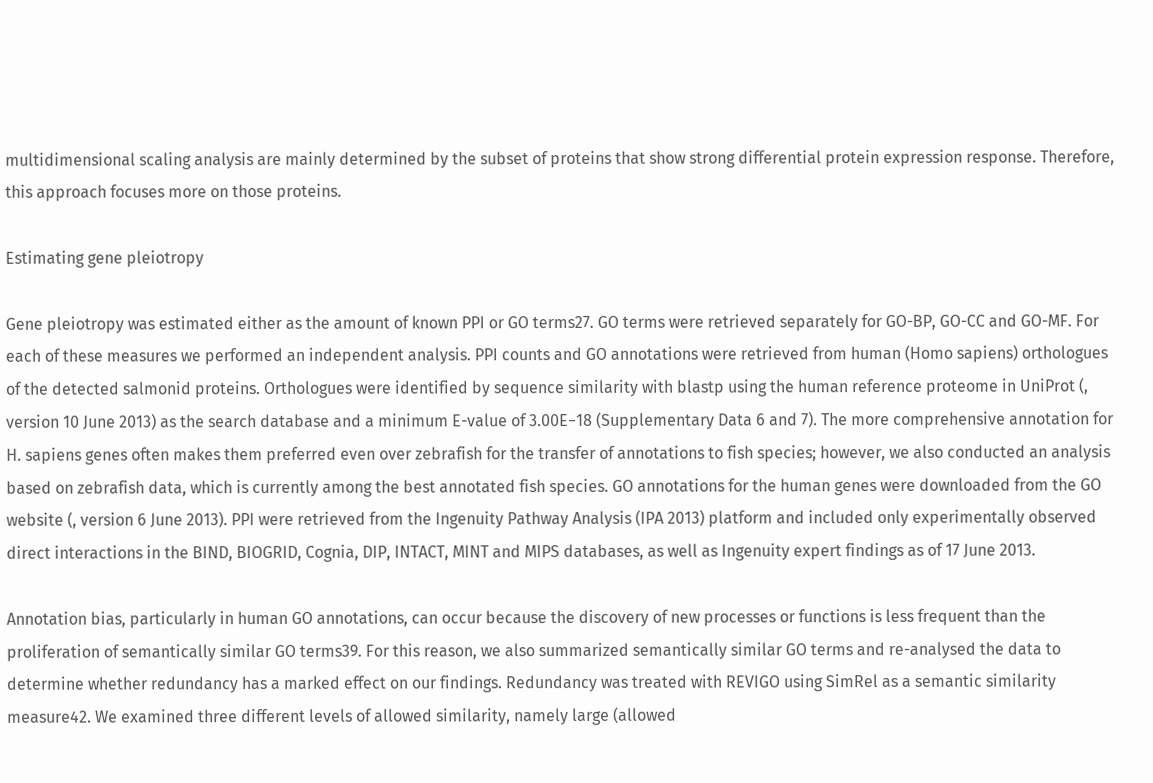multidimensional scaling analysis are mainly determined by the subset of proteins that show strong differential protein expression response. Therefore, this approach focuses more on those proteins.

Estimating gene pleiotropy

Gene pleiotropy was estimated either as the amount of known PPI or GO terms27. GO terms were retrieved separately for GO-BP, GO-CC and GO-MF. For each of these measures we performed an independent analysis. PPI counts and GO annotations were retrieved from human (Homo sapiens) orthologues of the detected salmonid proteins. Orthologues were identified by sequence similarity with blastp using the human reference proteome in UniProt (, version 10 June 2013) as the search database and a minimum E-value of 3.00E−18 (Supplementary Data 6 and 7). The more comprehensive annotation for H. sapiens genes often makes them preferred even over zebrafish for the transfer of annotations to fish species; however, we also conducted an analysis based on zebrafish data, which is currently among the best annotated fish species. GO annotations for the human genes were downloaded from the GO website (, version 6 June 2013). PPI were retrieved from the Ingenuity Pathway Analysis (IPA 2013) platform and included only experimentally observed direct interactions in the BIND, BIOGRID, Cognia, DIP, INTACT, MINT and MIPS databases, as well as Ingenuity expert findings as of 17 June 2013.

Annotation bias, particularly in human GO annotations, can occur because the discovery of new processes or functions is less frequent than the proliferation of semantically similar GO terms39. For this reason, we also summarized semantically similar GO terms and re-analysed the data to determine whether redundancy has a marked effect on our findings. Redundancy was treated with REVIGO using SimRel as a semantic similarity measure42. We examined three different levels of allowed similarity, namely large (allowed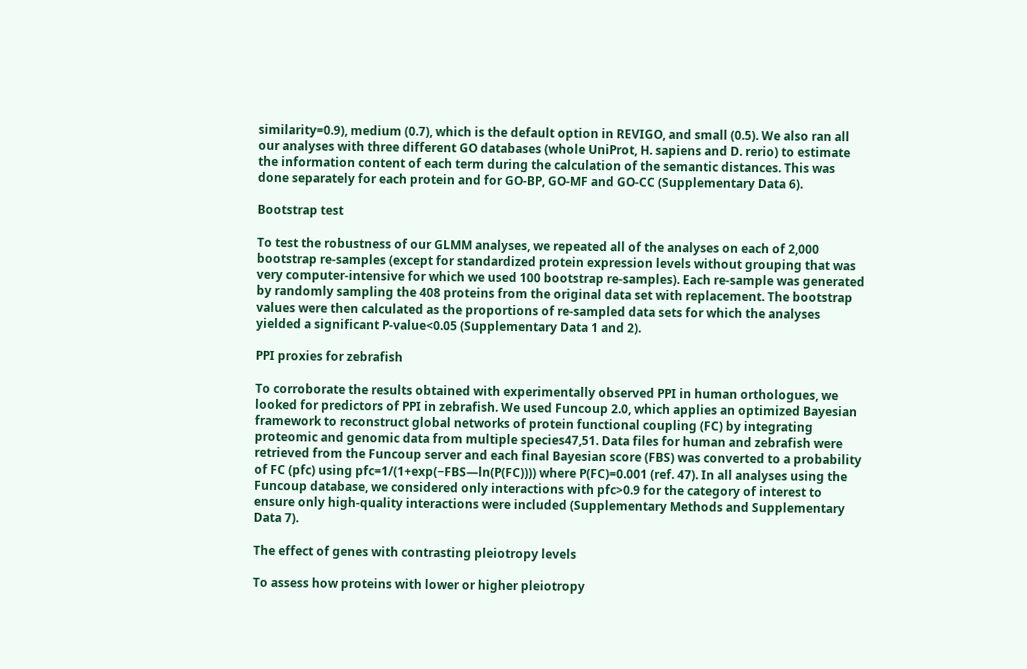similarity=0.9), medium (0.7), which is the default option in REVIGO, and small (0.5). We also ran all our analyses with three different GO databases (whole UniProt, H. sapiens and D. rerio) to estimate the information content of each term during the calculation of the semantic distances. This was done separately for each protein and for GO-BP, GO-MF and GO-CC (Supplementary Data 6).

Bootstrap test

To test the robustness of our GLMM analyses, we repeated all of the analyses on each of 2,000 bootstrap re-samples (except for standardized protein expression levels without grouping that was very computer-intensive for which we used 100 bootstrap re-samples). Each re-sample was generated by randomly sampling the 408 proteins from the original data set with replacement. The bootstrap values were then calculated as the proportions of re-sampled data sets for which the analyses yielded a significant P-value<0.05 (Supplementary Data 1 and 2).

PPI proxies for zebrafish

To corroborate the results obtained with experimentally observed PPI in human orthologues, we looked for predictors of PPI in zebrafish. We used Funcoup 2.0, which applies an optimized Bayesian framework to reconstruct global networks of protein functional coupling (FC) by integrating proteomic and genomic data from multiple species47,51. Data files for human and zebrafish were retrieved from the Funcoup server and each final Bayesian score (FBS) was converted to a probability of FC (pfc) using pfc=1/(1+exp(−FBS—ln(P(FC)))) where P(FC)=0.001 (ref. 47). In all analyses using the Funcoup database, we considered only interactions with pfc>0.9 for the category of interest to ensure only high-quality interactions were included (Supplementary Methods and Supplementary Data 7).

The effect of genes with contrasting pleiotropy levels

To assess how proteins with lower or higher pleiotropy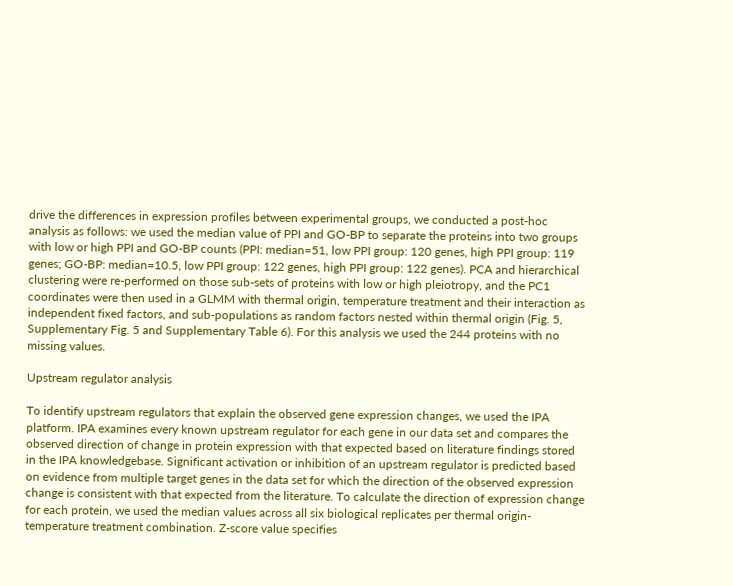drive the differences in expression profiles between experimental groups, we conducted a post-hoc analysis as follows: we used the median value of PPI and GO-BP to separate the proteins into two groups with low or high PPI and GO-BP counts (PPI: median=51, low PPI group: 120 genes, high PPI group: 119 genes; GO-BP: median=10.5, low PPI group: 122 genes, high PPI group: 122 genes). PCA and hierarchical clustering were re-performed on those sub-sets of proteins with low or high pleiotropy, and the PC1 coordinates were then used in a GLMM with thermal origin, temperature treatment and their interaction as independent fixed factors, and sub-populations as random factors nested within thermal origin (Fig. 5, Supplementary Fig. 5 and Supplementary Table 6). For this analysis we used the 244 proteins with no missing values.

Upstream regulator analysis

To identify upstream regulators that explain the observed gene expression changes, we used the IPA platform. IPA examines every known upstream regulator for each gene in our data set and compares the observed direction of change in protein expression with that expected based on literature findings stored in the IPA knowledgebase. Significant activation or inhibition of an upstream regulator is predicted based on evidence from multiple target genes in the data set for which the direction of the observed expression change is consistent with that expected from the literature. To calculate the direction of expression change for each protein, we used the median values across all six biological replicates per thermal origin-temperature treatment combination. Z-score value specifies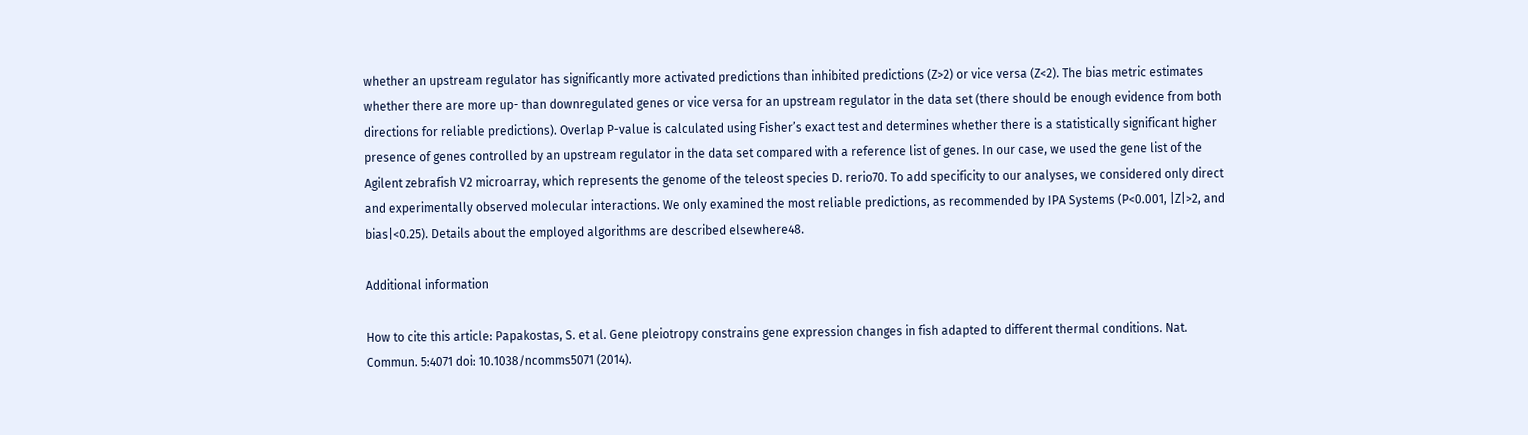whether an upstream regulator has significantly more activated predictions than inhibited predictions (Z>2) or vice versa (Z<2). The bias metric estimates whether there are more up- than downregulated genes or vice versa for an upstream regulator in the data set (there should be enough evidence from both directions for reliable predictions). Overlap P-value is calculated using Fisher’s exact test and determines whether there is a statistically significant higher presence of genes controlled by an upstream regulator in the data set compared with a reference list of genes. In our case, we used the gene list of the Agilent zebrafish V2 microarray, which represents the genome of the teleost species D. rerio70. To add specificity to our analyses, we considered only direct and experimentally observed molecular interactions. We only examined the most reliable predictions, as recommended by IPA Systems (P<0.001, |Z|>2, and bias|<0.25). Details about the employed algorithms are described elsewhere48.

Additional information

How to cite this article: Papakostas, S. et al. Gene pleiotropy constrains gene expression changes in fish adapted to different thermal conditions. Nat. Commun. 5:4071 doi: 10.1038/ncomms5071 (2014).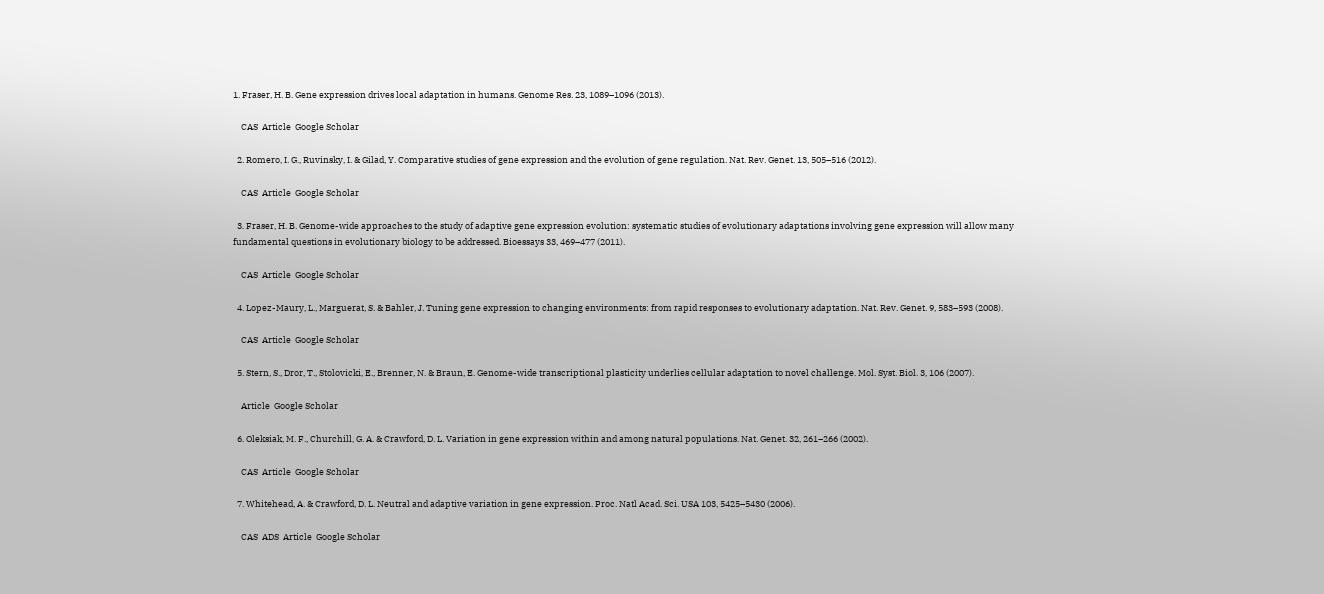1. Fraser, H. B. Gene expression drives local adaptation in humans. Genome Res. 23, 1089–1096 (2013).

    CAS  Article  Google Scholar

  2. Romero, I. G., Ruvinsky, I. & Gilad, Y. Comparative studies of gene expression and the evolution of gene regulation. Nat. Rev. Genet. 13, 505–516 (2012).

    CAS  Article  Google Scholar

  3. Fraser, H. B. Genome-wide approaches to the study of adaptive gene expression evolution: systematic studies of evolutionary adaptations involving gene expression will allow many fundamental questions in evolutionary biology to be addressed. Bioessays 33, 469–477 (2011).

    CAS  Article  Google Scholar

  4. Lopez-Maury, L., Marguerat, S. & Bahler, J. Tuning gene expression to changing environments: from rapid responses to evolutionary adaptation. Nat. Rev. Genet. 9, 583–593 (2008).

    CAS  Article  Google Scholar

  5. Stern, S., Dror, T., Stolovicki, E., Brenner, N. & Braun, E. Genome-wide transcriptional plasticity underlies cellular adaptation to novel challenge. Mol. Syst. Biol. 3, 106 (2007).

    Article  Google Scholar

  6. Oleksiak, M. F., Churchill, G. A. & Crawford, D. L. Variation in gene expression within and among natural populations. Nat. Genet. 32, 261–266 (2002).

    CAS  Article  Google Scholar

  7. Whitehead, A. & Crawford, D. L. Neutral and adaptive variation in gene expression. Proc. Natl Acad. Sci. USA 103, 5425–5430 (2006).

    CAS  ADS  Article  Google Scholar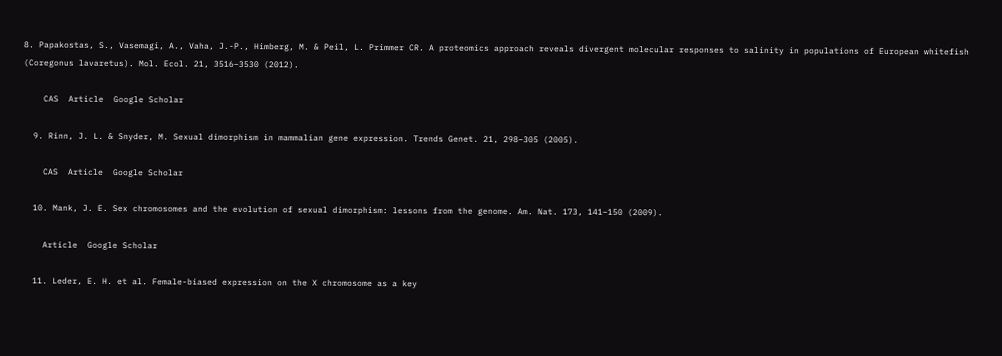8. Papakostas, S., Vasemagi, A., Vaha, J.-P., Himberg, M. & Peil, L. Primmer CR. A proteomics approach reveals divergent molecular responses to salinity in populations of European whitefish (Coregonus lavaretus). Mol. Ecol. 21, 3516–3530 (2012).

    CAS  Article  Google Scholar

  9. Rinn, J. L. & Snyder, M. Sexual dimorphism in mammalian gene expression. Trends Genet. 21, 298–305 (2005).

    CAS  Article  Google Scholar

  10. Mank, J. E. Sex chromosomes and the evolution of sexual dimorphism: lessons from the genome. Am. Nat. 173, 141–150 (2009).

    Article  Google Scholar

  11. Leder, E. H. et al. Female-biased expression on the X chromosome as a key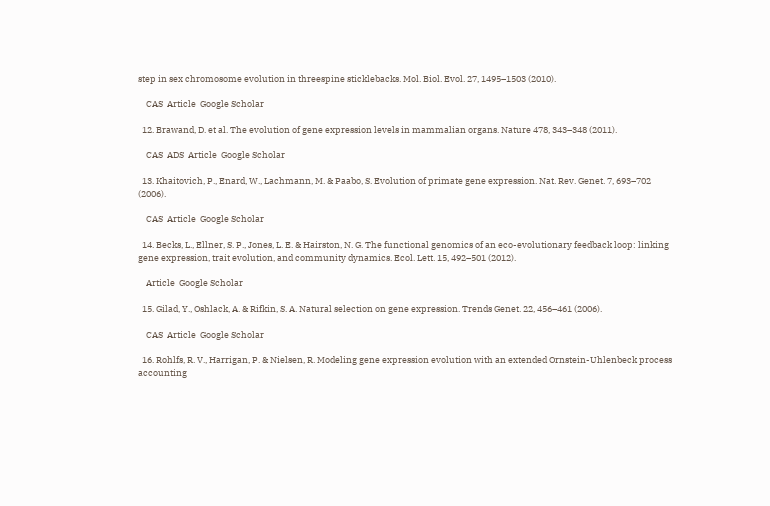step in sex chromosome evolution in threespine sticklebacks. Mol. Biol. Evol. 27, 1495–1503 (2010).

    CAS  Article  Google Scholar

  12. Brawand, D. et al. The evolution of gene expression levels in mammalian organs. Nature 478, 343–348 (2011).

    CAS  ADS  Article  Google Scholar

  13. Khaitovich, P., Enard, W., Lachmann, M. & Paabo, S. Evolution of primate gene expression. Nat. Rev. Genet. 7, 693–702 (2006).

    CAS  Article  Google Scholar

  14. Becks, L., Ellner, S. P., Jones, L. E. & Hairston, N. G. The functional genomics of an eco-evolutionary feedback loop: linking gene expression, trait evolution, and community dynamics. Ecol. Lett. 15, 492–501 (2012).

    Article  Google Scholar

  15. Gilad, Y., Oshlack, A. & Rifkin, S. A. Natural selection on gene expression. Trends Genet. 22, 456–461 (2006).

    CAS  Article  Google Scholar

  16. Rohlfs, R. V., Harrigan, P. & Nielsen, R. Modeling gene expression evolution with an extended Ornstein-Uhlenbeck process accounting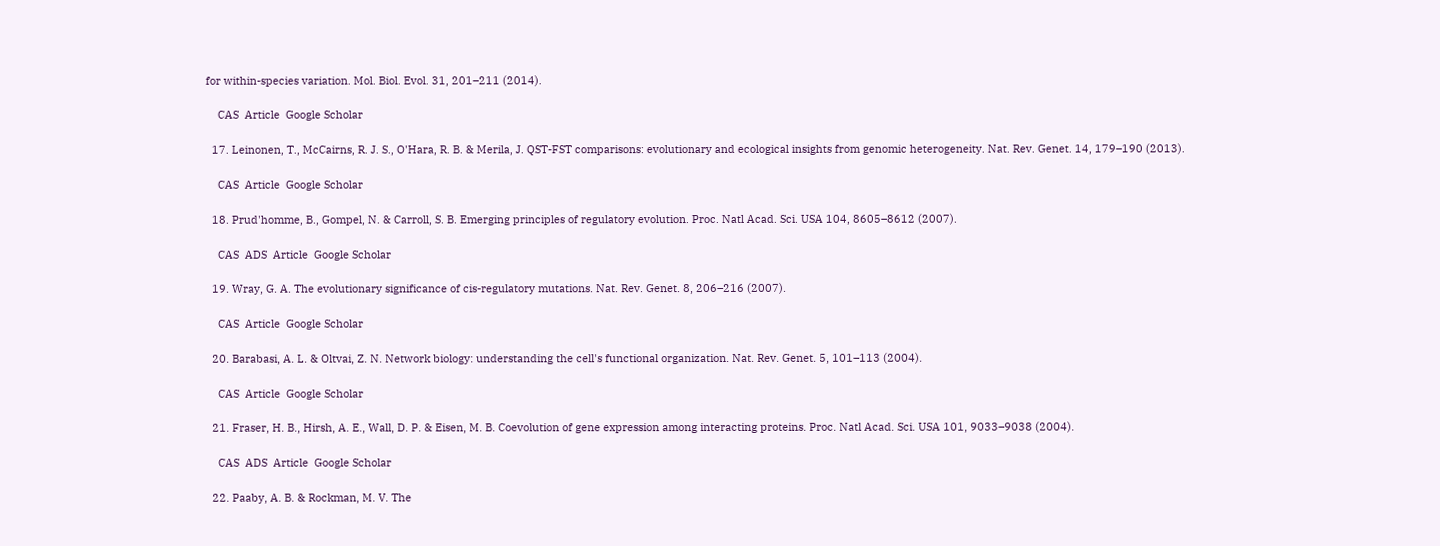for within-species variation. Mol. Biol. Evol. 31, 201–211 (2014).

    CAS  Article  Google Scholar

  17. Leinonen, T., McCairns, R. J. S., O'Hara, R. B. & Merila, J. QST-FST comparisons: evolutionary and ecological insights from genomic heterogeneity. Nat. Rev. Genet. 14, 179–190 (2013).

    CAS  Article  Google Scholar

  18. Prud'homme, B., Gompel, N. & Carroll, S. B. Emerging principles of regulatory evolution. Proc. Natl Acad. Sci. USA 104, 8605–8612 (2007).

    CAS  ADS  Article  Google Scholar

  19. Wray, G. A. The evolutionary significance of cis-regulatory mutations. Nat. Rev. Genet. 8, 206–216 (2007).

    CAS  Article  Google Scholar

  20. Barabasi, A. L. & Oltvai, Z. N. Network biology: understanding the cell's functional organization. Nat. Rev. Genet. 5, 101–113 (2004).

    CAS  Article  Google Scholar

  21. Fraser, H. B., Hirsh, A. E., Wall, D. P. & Eisen, M. B. Coevolution of gene expression among interacting proteins. Proc. Natl Acad. Sci. USA 101, 9033–9038 (2004).

    CAS  ADS  Article  Google Scholar

  22. Paaby, A. B. & Rockman, M. V. The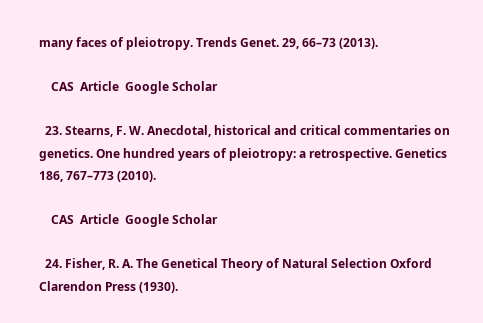many faces of pleiotropy. Trends Genet. 29, 66–73 (2013).

    CAS  Article  Google Scholar

  23. Stearns, F. W. Anecdotal, historical and critical commentaries on genetics. One hundred years of pleiotropy: a retrospective. Genetics 186, 767–773 (2010).

    CAS  Article  Google Scholar

  24. Fisher, R. A. The Genetical Theory of Natural Selection Oxford Clarendon Press (1930).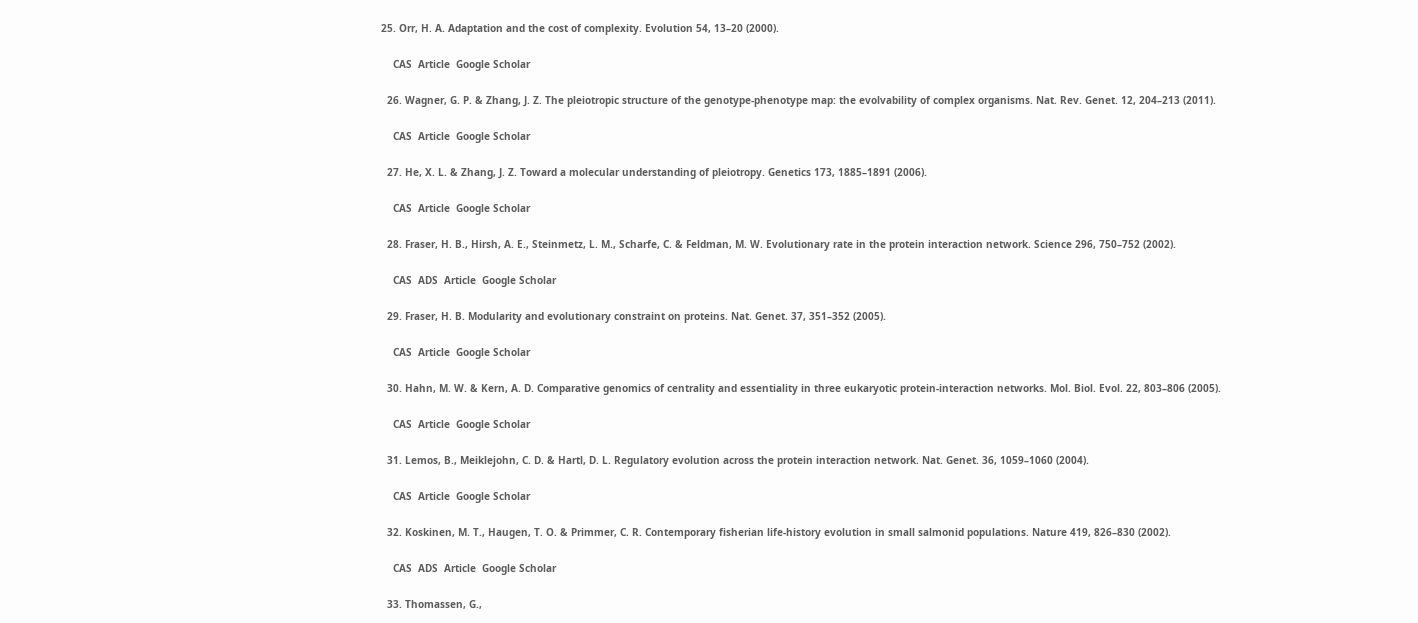25. Orr, H. A. Adaptation and the cost of complexity. Evolution 54, 13–20 (2000).

    CAS  Article  Google Scholar

  26. Wagner, G. P. & Zhang, J. Z. The pleiotropic structure of the genotype-phenotype map: the evolvability of complex organisms. Nat. Rev. Genet. 12, 204–213 (2011).

    CAS  Article  Google Scholar

  27. He, X. L. & Zhang, J. Z. Toward a molecular understanding of pleiotropy. Genetics 173, 1885–1891 (2006).

    CAS  Article  Google Scholar

  28. Fraser, H. B., Hirsh, A. E., Steinmetz, L. M., Scharfe, C. & Feldman, M. W. Evolutionary rate in the protein interaction network. Science 296, 750–752 (2002).

    CAS  ADS  Article  Google Scholar

  29. Fraser, H. B. Modularity and evolutionary constraint on proteins. Nat. Genet. 37, 351–352 (2005).

    CAS  Article  Google Scholar

  30. Hahn, M. W. & Kern, A. D. Comparative genomics of centrality and essentiality in three eukaryotic protein-interaction networks. Mol. Biol. Evol. 22, 803–806 (2005).

    CAS  Article  Google Scholar

  31. Lemos, B., Meiklejohn, C. D. & Hartl, D. L. Regulatory evolution across the protein interaction network. Nat. Genet. 36, 1059–1060 (2004).

    CAS  Article  Google Scholar

  32. Koskinen, M. T., Haugen, T. O. & Primmer, C. R. Contemporary fisherian life-history evolution in small salmonid populations. Nature 419, 826–830 (2002).

    CAS  ADS  Article  Google Scholar

  33. Thomassen, G.,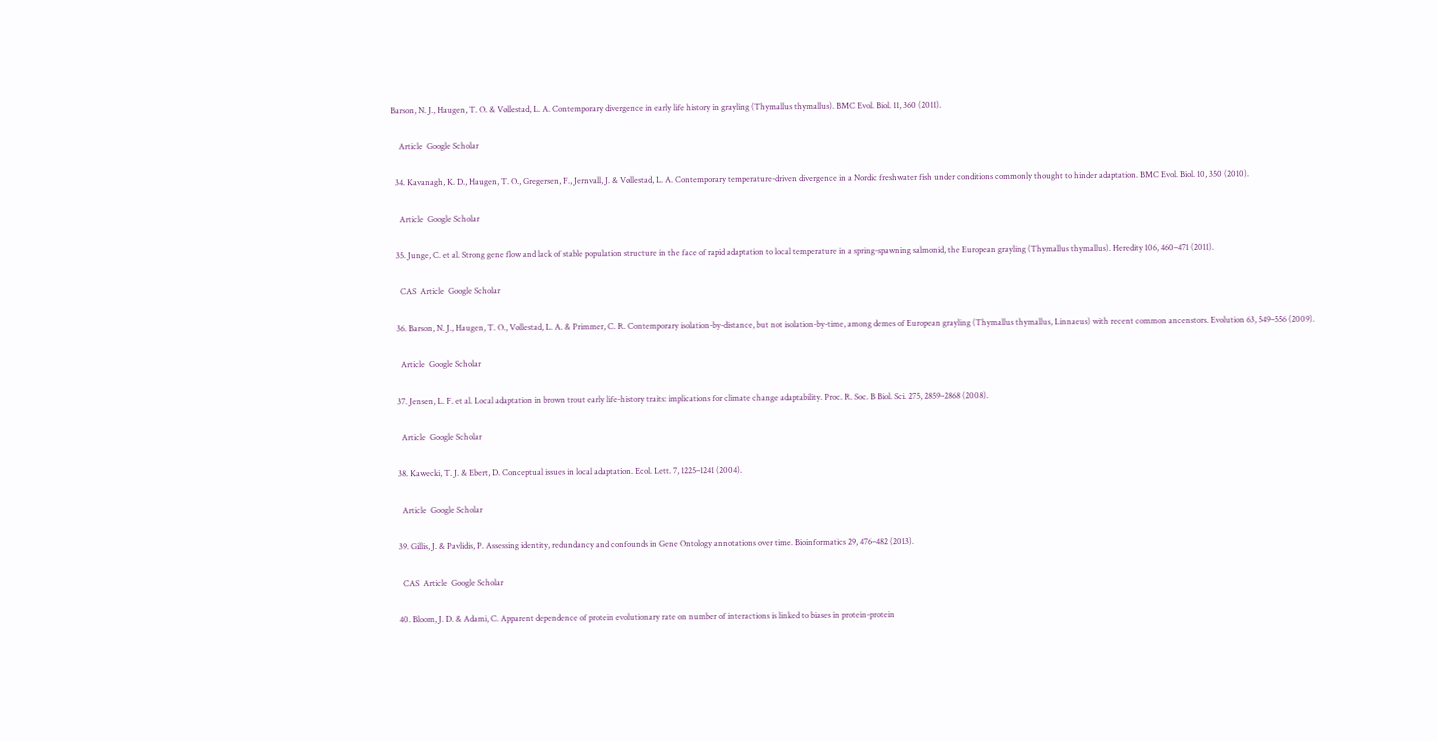Barson, N. J., Haugen, T. O. & Vøllestad, L. A. Contemporary divergence in early life history in grayling (Thymallus thymallus). BMC Evol. Biol. 11, 360 (2011).

    Article  Google Scholar

  34. Kavanagh, K. D., Haugen, T. O., Gregersen, F., Jernvall, J. & Vøllestad, L. A. Contemporary temperature-driven divergence in a Nordic freshwater fish under conditions commonly thought to hinder adaptation. BMC Evol. Biol. 10, 350 (2010).

    Article  Google Scholar

  35. Junge, C. et al. Strong gene flow and lack of stable population structure in the face of rapid adaptation to local temperature in a spring-spawning salmonid, the European grayling (Thymallus thymallus). Heredity 106, 460–471 (2011).

    CAS  Article  Google Scholar

  36. Barson, N. J., Haugen, T. O., Vøllestad, L. A. & Primmer, C. R. Contemporary isolation-by-distance, but not isolation-by-time, among demes of European grayling (Thymallus thymallus, Linnaeus) with recent common ancenstors. Evolution 63, 549–556 (2009).

    Article  Google Scholar

  37. Jensen, L. F. et al. Local adaptation in brown trout early life-history traits: implications for climate change adaptability. Proc. R. Soc. B Biol. Sci. 275, 2859–2868 (2008).

    Article  Google Scholar

  38. Kawecki, T. J. & Ebert, D. Conceptual issues in local adaptation. Ecol. Lett. 7, 1225–1241 (2004).

    Article  Google Scholar

  39. Gillis, J. & Pavlidis, P. Assessing identity, redundancy and confounds in Gene Ontology annotations over time. Bioinformatics 29, 476–482 (2013).

    CAS  Article  Google Scholar

  40. Bloom, J. D. & Adami, C. Apparent dependence of protein evolutionary rate on number of interactions is linked to biases in protein-protein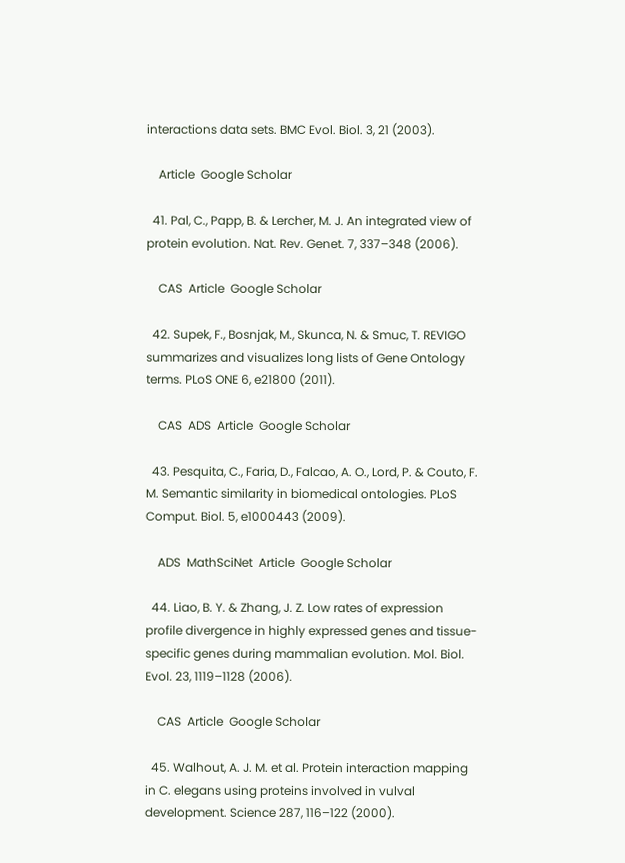interactions data sets. BMC Evol. Biol. 3, 21 (2003).

    Article  Google Scholar

  41. Pal, C., Papp, B. & Lercher, M. J. An integrated view of protein evolution. Nat. Rev. Genet. 7, 337–348 (2006).

    CAS  Article  Google Scholar

  42. Supek, F., Bosnjak, M., Skunca, N. & Smuc, T. REVIGO summarizes and visualizes long lists of Gene Ontology terms. PLoS ONE 6, e21800 (2011).

    CAS  ADS  Article  Google Scholar

  43. Pesquita, C., Faria, D., Falcao, A. O., Lord, P. & Couto, F. M. Semantic similarity in biomedical ontologies. PLoS Comput. Biol. 5, e1000443 (2009).

    ADS  MathSciNet  Article  Google Scholar

  44. Liao, B. Y. & Zhang, J. Z. Low rates of expression profile divergence in highly expressed genes and tissue-specific genes during mammalian evolution. Mol. Biol. Evol. 23, 1119–1128 (2006).

    CAS  Article  Google Scholar

  45. Walhout, A. J. M. et al. Protein interaction mapping in C. elegans using proteins involved in vulval development. Science 287, 116–122 (2000).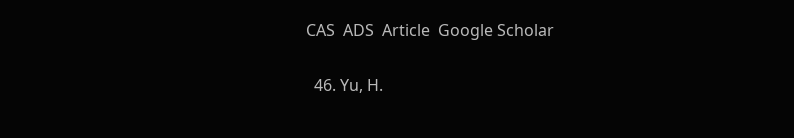CAS  ADS  Article  Google Scholar

  46. Yu, H.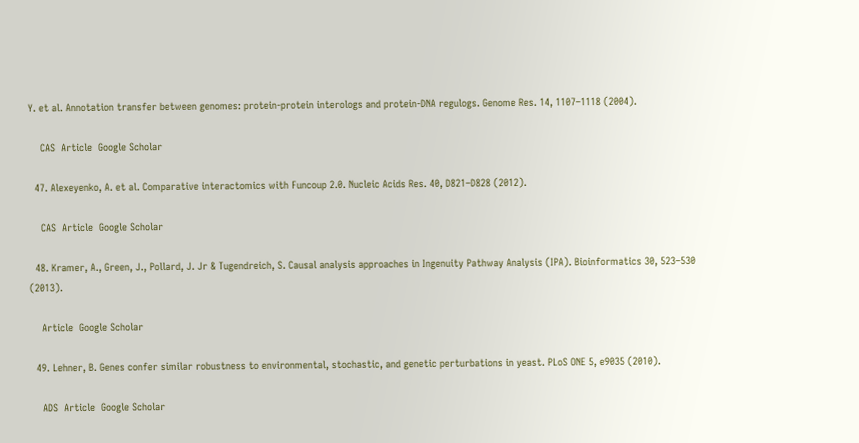Y. et al. Annotation transfer between genomes: protein-protein interologs and protein-DNA regulogs. Genome Res. 14, 1107–1118 (2004).

    CAS  Article  Google Scholar

  47. Alexeyenko, A. et al. Comparative interactomics with Funcoup 2.0. Nucleic Acids Res. 40, D821–D828 (2012).

    CAS  Article  Google Scholar

  48. Kramer, A., Green, J., Pollard, J. Jr & Tugendreich, S. Causal analysis approaches in Ingenuity Pathway Analysis (IPA). Bioinformatics 30, 523–530 (2013).

    Article  Google Scholar

  49. Lehner, B. Genes confer similar robustness to environmental, stochastic, and genetic perturbations in yeast. PLoS ONE 5, e9035 (2010).

    ADS  Article  Google Scholar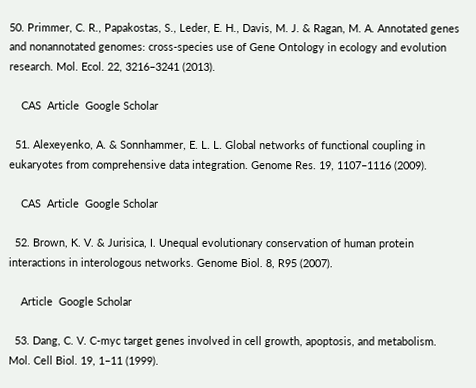50. Primmer, C. R., Papakostas, S., Leder, E. H., Davis, M. J. & Ragan, M. A. Annotated genes and nonannotated genomes: cross-species use of Gene Ontology in ecology and evolution research. Mol. Ecol. 22, 3216–3241 (2013).

    CAS  Article  Google Scholar

  51. Alexeyenko, A. & Sonnhammer, E. L. L. Global networks of functional coupling in eukaryotes from comprehensive data integration. Genome Res. 19, 1107–1116 (2009).

    CAS  Article  Google Scholar

  52. Brown, K. V. & Jurisica, I. Unequal evolutionary conservation of human protein interactions in interologous networks. Genome Biol. 8, R95 (2007).

    Article  Google Scholar

  53. Dang, C. V. C-myc target genes involved in cell growth, apoptosis, and metabolism. Mol. Cell Biol. 19, 1–11 (1999).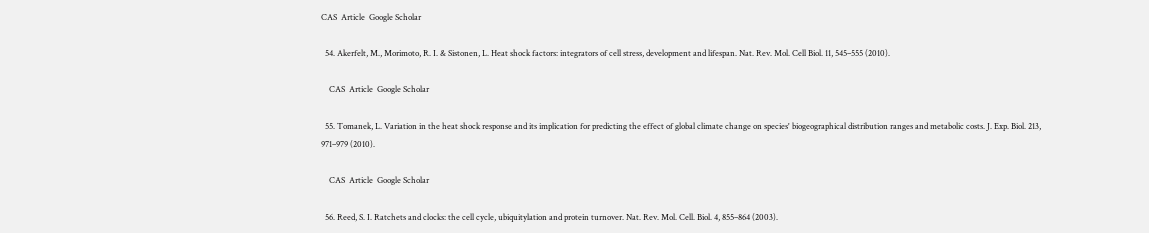CAS  Article  Google Scholar

  54. Akerfelt, M., Morimoto, R. I. & Sistonen, L. Heat shock factors: integrators of cell stress, development and lifespan. Nat. Rev. Mol. Cell Biol. 11, 545–555 (2010).

    CAS  Article  Google Scholar

  55. Tomanek, L. Variation in the heat shock response and its implication for predicting the effect of global climate change on species' biogeographical distribution ranges and metabolic costs. J. Exp. Biol. 213, 971–979 (2010).

    CAS  Article  Google Scholar

  56. Reed, S. I. Ratchets and clocks: the cell cycle, ubiquitylation and protein turnover. Nat. Rev. Mol. Cell. Biol. 4, 855–864 (2003).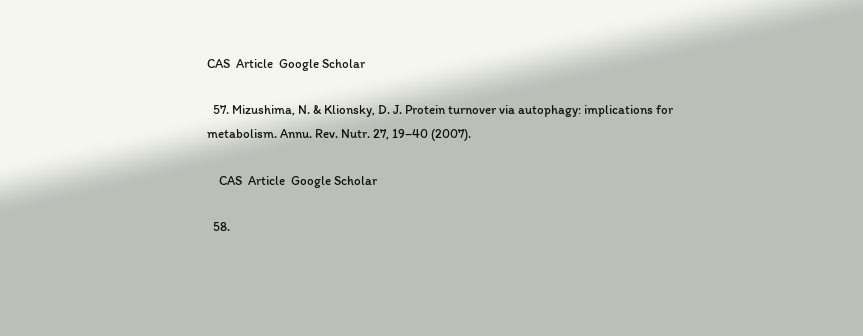CAS  Article  Google Scholar

  57. Mizushima, N. & Klionsky, D. J. Protein turnover via autophagy: implications for metabolism. Annu. Rev. Nutr. 27, 19–40 (2007).

    CAS  Article  Google Scholar

  58.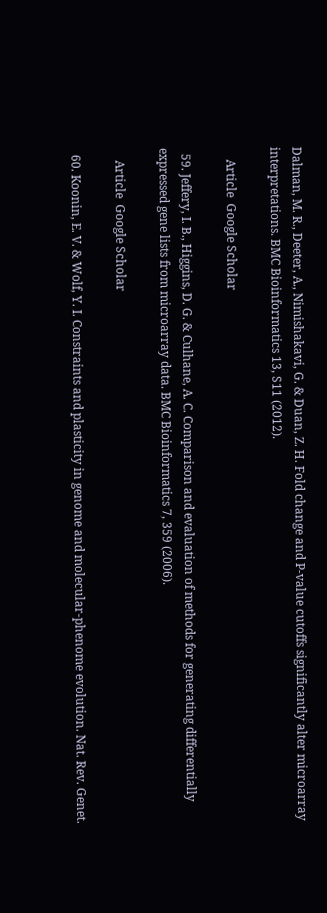Dalman, M. R., Deeter, A., Nimishakavi, G. & Duan, Z. H. Fold change and P-value cutoffs significantly alter microarray interpretations. BMC Bioinformatics 13, S11 (2012).

    Article  Google Scholar

  59. Jeffery, I. B., Higgins, D. G. & Culhane, A. C. Comparison and evaluation of methods for generating differentially expressed gene lists from microarray data. BMC Bioinformatics 7, 359 (2006).

    Article  Google Scholar

  60. Koonin, E. V. & Wolf, Y. I. Constraints and plasticity in genome and molecular-phenome evolution. Nat. Rev. Genet.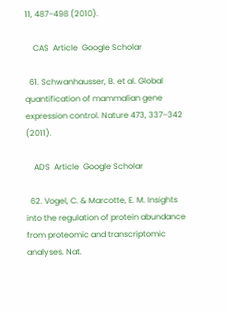11, 487–498 (2010).

    CAS  Article  Google Scholar

  61. Schwanhausser, B. et al. Global quantification of mammalian gene expression control. Nature 473, 337–342 (2011).

    ADS  Article  Google Scholar

  62. Vogel, C. & Marcotte, E. M. Insights into the regulation of protein abundance from proteomic and transcriptomic analyses. Nat.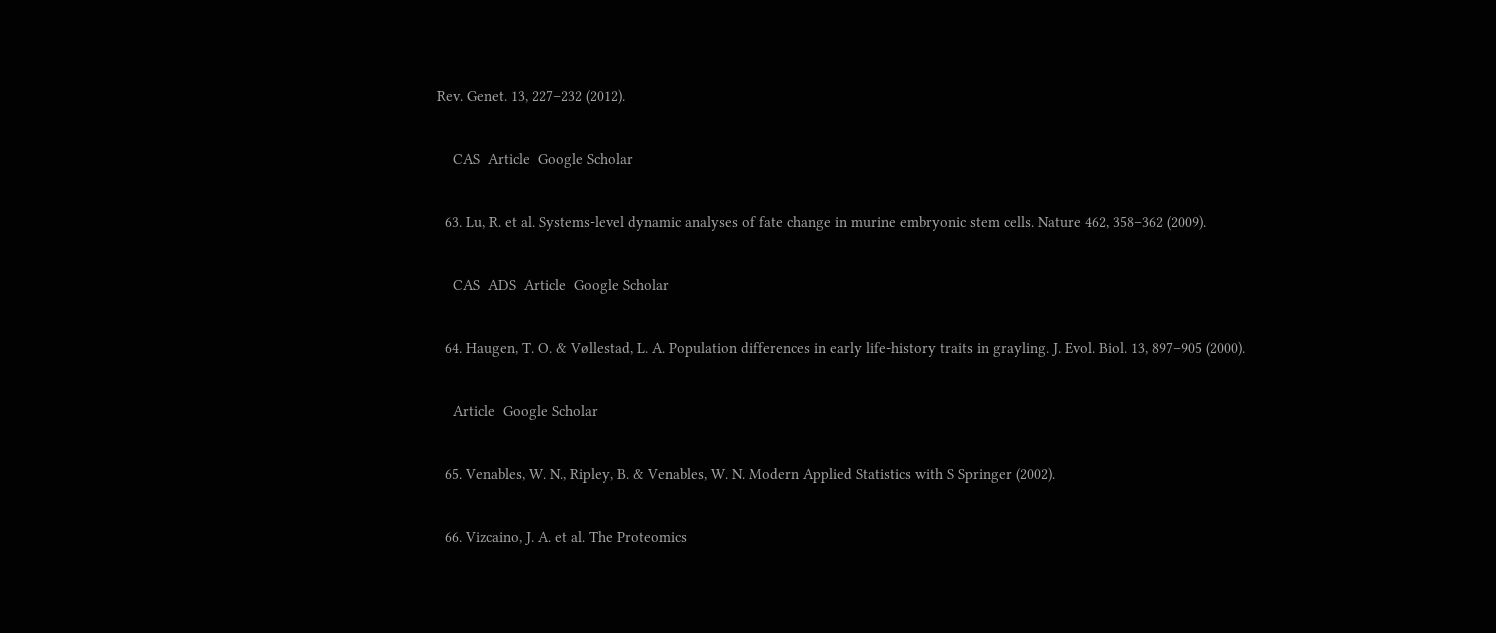Rev. Genet. 13, 227–232 (2012).

    CAS  Article  Google Scholar

  63. Lu, R. et al. Systems-level dynamic analyses of fate change in murine embryonic stem cells. Nature 462, 358–362 (2009).

    CAS  ADS  Article  Google Scholar

  64. Haugen, T. O. & Vøllestad, L. A. Population differences in early life-history traits in grayling. J. Evol. Biol. 13, 897–905 (2000).

    Article  Google Scholar

  65. Venables, W. N., Ripley, B. & Venables, W. N. Modern Applied Statistics with S Springer (2002).

  66. Vizcaino, J. A. et al. The Proteomics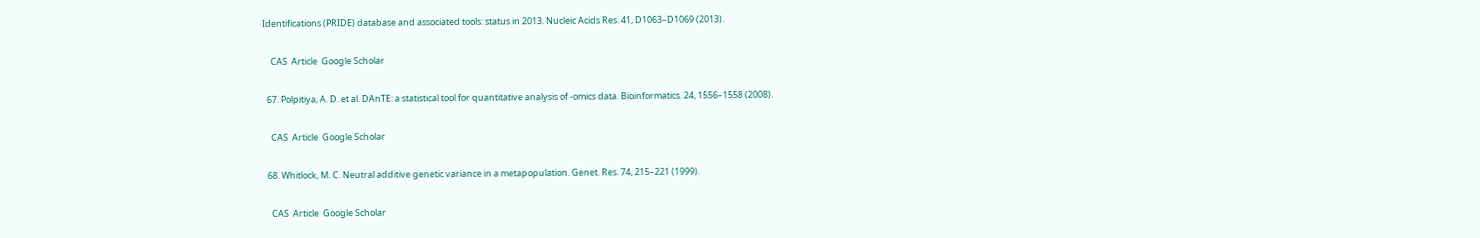Identifications (PRIDE) database and associated tools: status in 2013. Nucleic Acids Res. 41, D1063–D1069 (2013).

    CAS  Article  Google Scholar

  67. Polpitiya, A. D. et al. DAnTE: a statistical tool for quantitative analysis of -omics data. Bioinformatics. 24, 1556–1558 (2008).

    CAS  Article  Google Scholar

  68. Whitlock, M. C. Neutral additive genetic variance in a metapopulation. Genet. Res. 74, 215–221 (1999).

    CAS  Article  Google Scholar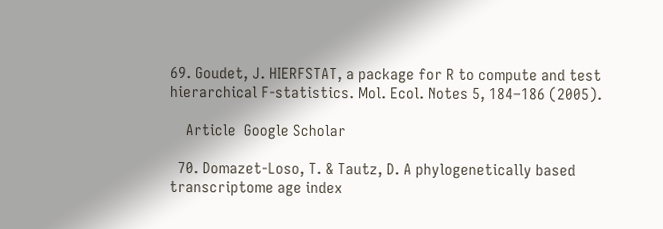69. Goudet, J. HIERFSTAT, a package for R to compute and test hierarchical F-statistics. Mol. Ecol. Notes 5, 184–186 (2005).

    Article  Google Scholar

  70. Domazet-Loso, T. & Tautz, D. A phylogenetically based transcriptome age index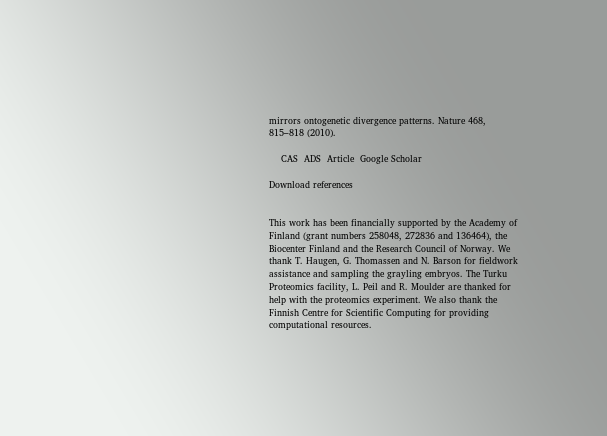mirrors ontogenetic divergence patterns. Nature 468, 815–818 (2010).

    CAS  ADS  Article  Google Scholar

Download references


This work has been financially supported by the Academy of Finland (grant numbers 258048, 272836 and 136464), the Biocenter Finland and the Research Council of Norway. We thank T. Haugen, G. Thomassen and N. Barson for fieldwork assistance and sampling the grayling embryos. The Turku Proteomics facility, L. Peil and R. Moulder are thanked for help with the proteomics experiment. We also thank the Finnish Centre for Scientific Computing for providing computational resources.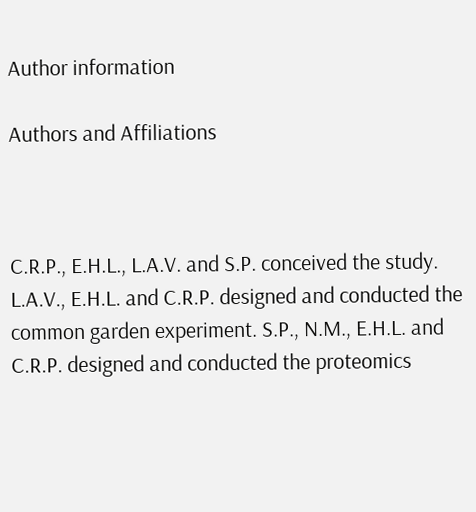Author information

Authors and Affiliations



C.R.P., E.H.L., L.A.V. and S.P. conceived the study. L.A.V., E.H.L. and C.R.P. designed and conducted the common garden experiment. S.P., N.M., E.H.L. and C.R.P. designed and conducted the proteomics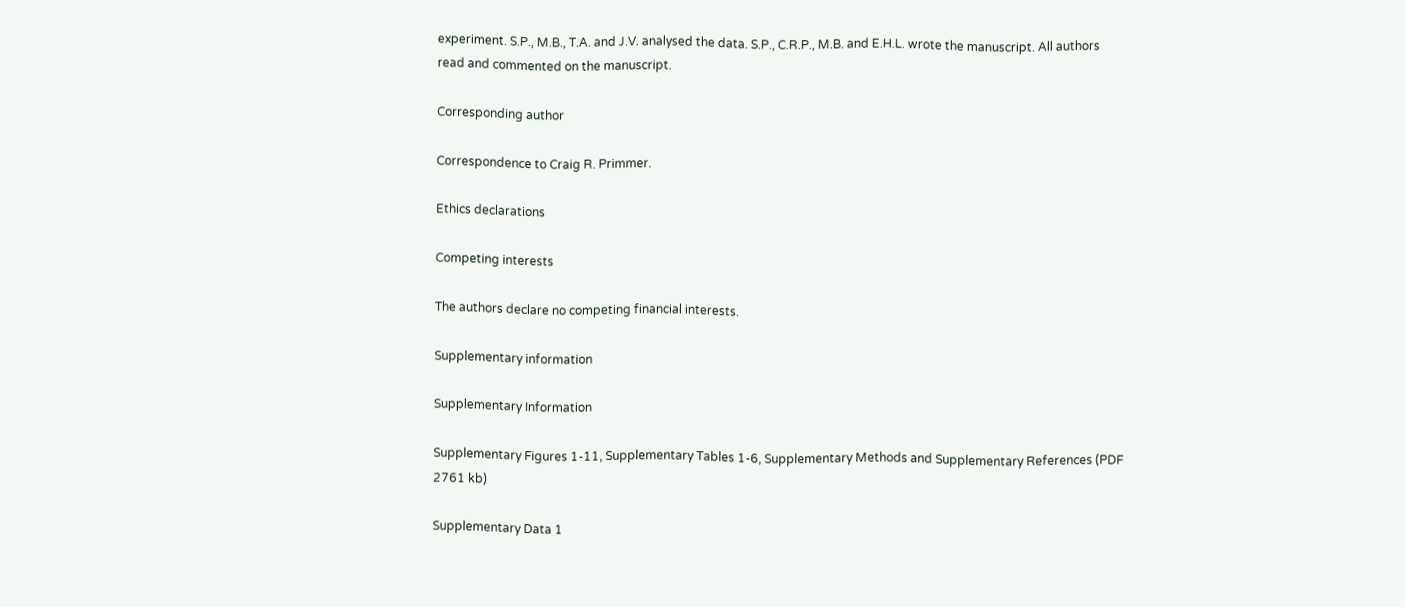experiment. S.P., M.B., T.A. and J.V. analysed the data. S.P., C.R.P., M.B. and E.H.L. wrote the manuscript. All authors read and commented on the manuscript.

Corresponding author

Correspondence to Craig R. Primmer.

Ethics declarations

Competing interests

The authors declare no competing financial interests.

Supplementary information

Supplementary Information

Supplementary Figures 1-11, Supplementary Tables 1-6, Supplementary Methods and Supplementary References (PDF 2761 kb)

Supplementary Data 1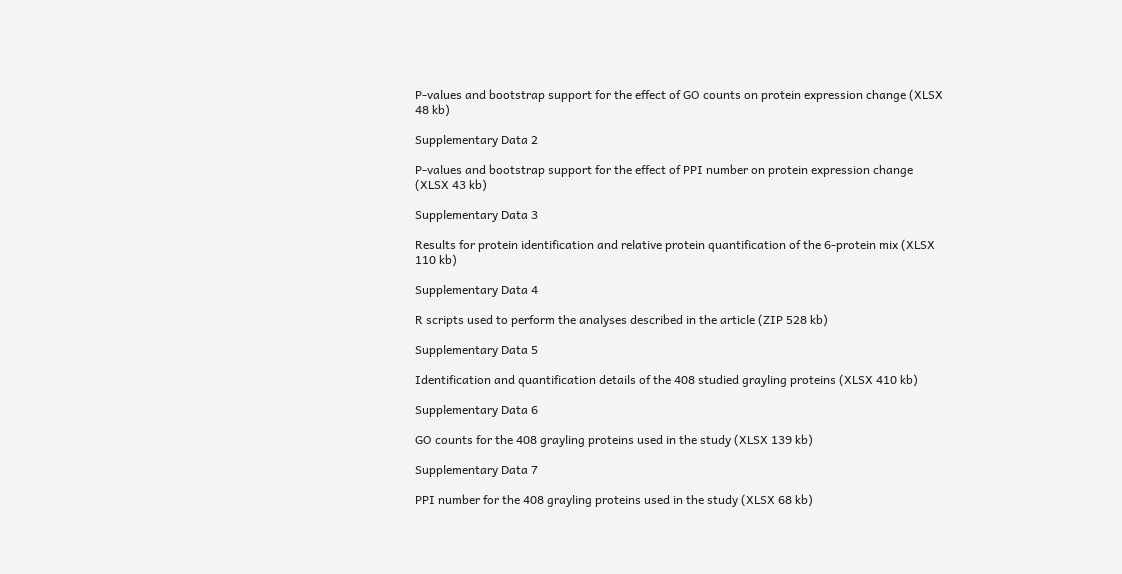P-values and bootstrap support for the effect of GO counts on protein expression change (XLSX 48 kb)

Supplementary Data 2

P-values and bootstrap support for the effect of PPI number on protein expression change (XLSX 43 kb)

Supplementary Data 3

Results for protein identification and relative protein quantification of the 6-protein mix (XLSX 110 kb)

Supplementary Data 4

R scripts used to perform the analyses described in the article (ZIP 528 kb)

Supplementary Data 5

Identification and quantification details of the 408 studied grayling proteins (XLSX 410 kb)

Supplementary Data 6

GO counts for the 408 grayling proteins used in the study (XLSX 139 kb)

Supplementary Data 7

PPI number for the 408 grayling proteins used in the study (XLSX 68 kb)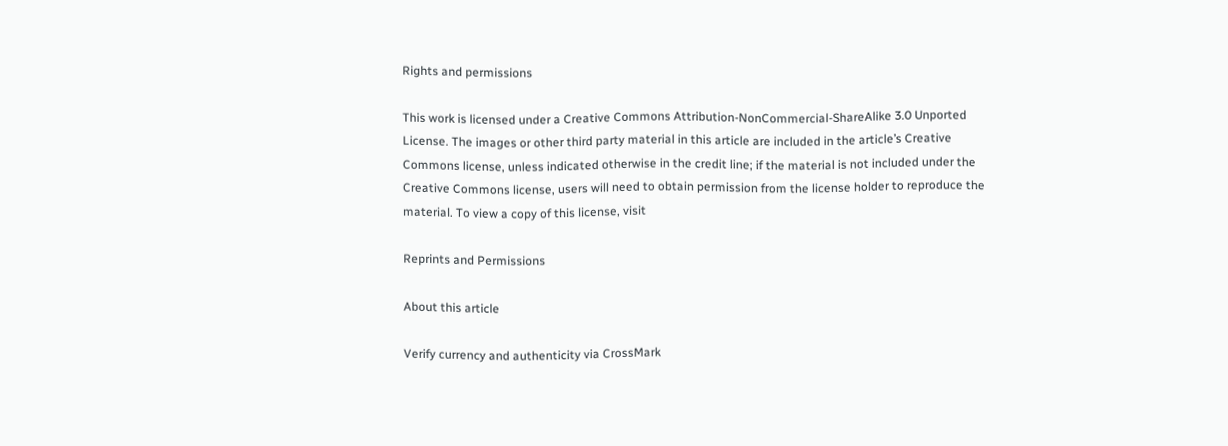Rights and permissions

This work is licensed under a Creative Commons Attribution-NonCommercial-ShareAlike 3.0 Unported License. The images or other third party material in this article are included in the article’s Creative Commons license, unless indicated otherwise in the credit line; if the material is not included under the Creative Commons license, users will need to obtain permission from the license holder to reproduce the material. To view a copy of this license, visit

Reprints and Permissions

About this article

Verify currency and authenticity via CrossMark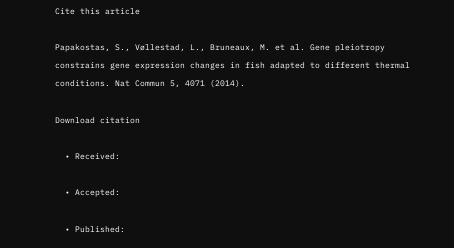Cite this article

Papakostas, S., Vøllestad, L., Bruneaux, M. et al. Gene pleiotropy constrains gene expression changes in fish adapted to different thermal conditions. Nat Commun 5, 4071 (2014).

Download citation

  • Received:

  • Accepted:

  • Published: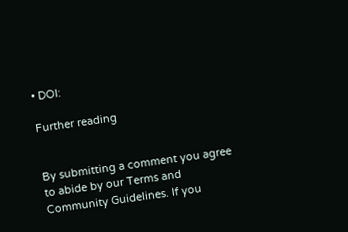• DOI:

Further reading


By submitting a comment you agree to abide by our Terms and Community Guidelines. If you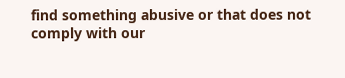find something abusive or that does not comply with our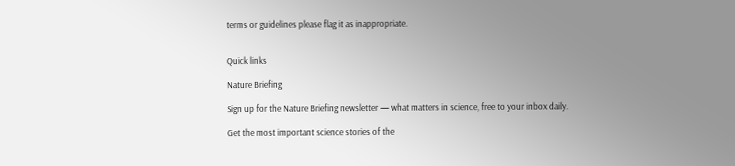terms or guidelines please flag it as inappropriate.


Quick links

Nature Briefing

Sign up for the Nature Briefing newsletter — what matters in science, free to your inbox daily.

Get the most important science stories of the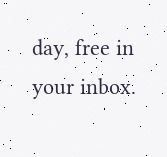day, free in your inbox.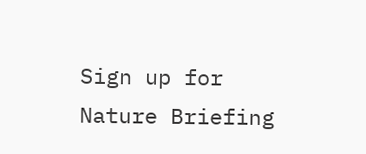Sign up for Nature Briefing